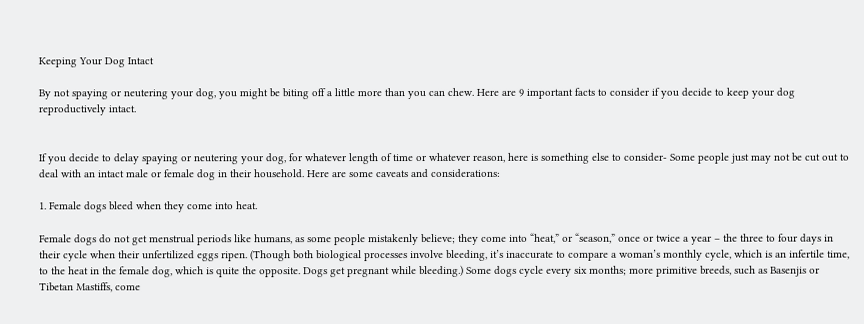Keeping Your Dog Intact

By not spaying or neutering your dog, you might be biting off a little more than you can chew. Here are 9 important facts to consider if you decide to keep your dog reproductively intact.


If you decide to delay spaying or neutering your dog, for whatever length of time or whatever reason, here is something else to consider- Some people just may not be cut out to deal with an intact male or female dog in their household. Here are some caveats and considerations:

1. Female dogs bleed when they come into heat.

Female dogs do not get menstrual periods like humans, as some people mistakenly believe; they come into “heat,” or “season,” once or twice a year – the three to four days in their cycle when their unfertilized eggs ripen. (Though both biological processes involve bleeding, it’s inaccurate to compare a woman’s monthly cycle, which is an infertile time, to the heat in the female dog, which is quite the opposite. Dogs get pregnant while bleeding.) Some dogs cycle every six months; more primitive breeds, such as Basenjis or Tibetan Mastiffs, come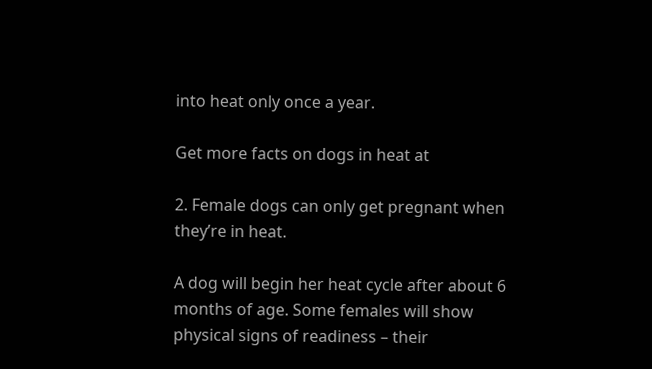into heat only once a year.

Get more facts on dogs in heat at

2. Female dogs can only get pregnant when they’re in heat.

A dog will begin her heat cycle after about 6 months of age. Some females will show physical signs of readiness – their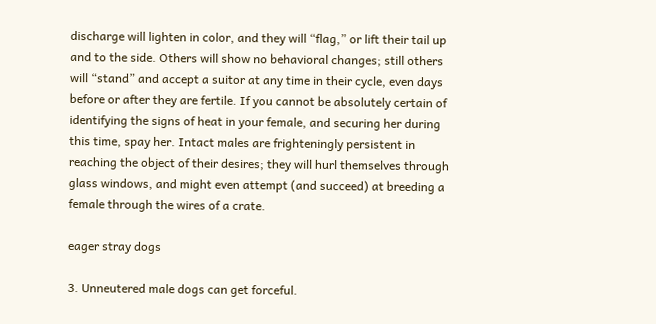discharge will lighten in color, and they will “flag,” or lift their tail up and to the side. Others will show no behavioral changes; still others will “stand” and accept a suitor at any time in their cycle, even days before or after they are fertile. If you cannot be absolutely certain of identifying the signs of heat in your female, and securing her during this time, spay her. Intact males are frighteningly persistent in reaching the object of their desires; they will hurl themselves through glass windows, and might even attempt (and succeed) at breeding a female through the wires of a crate.

eager stray dogs

3. Unneutered male dogs can get forceful.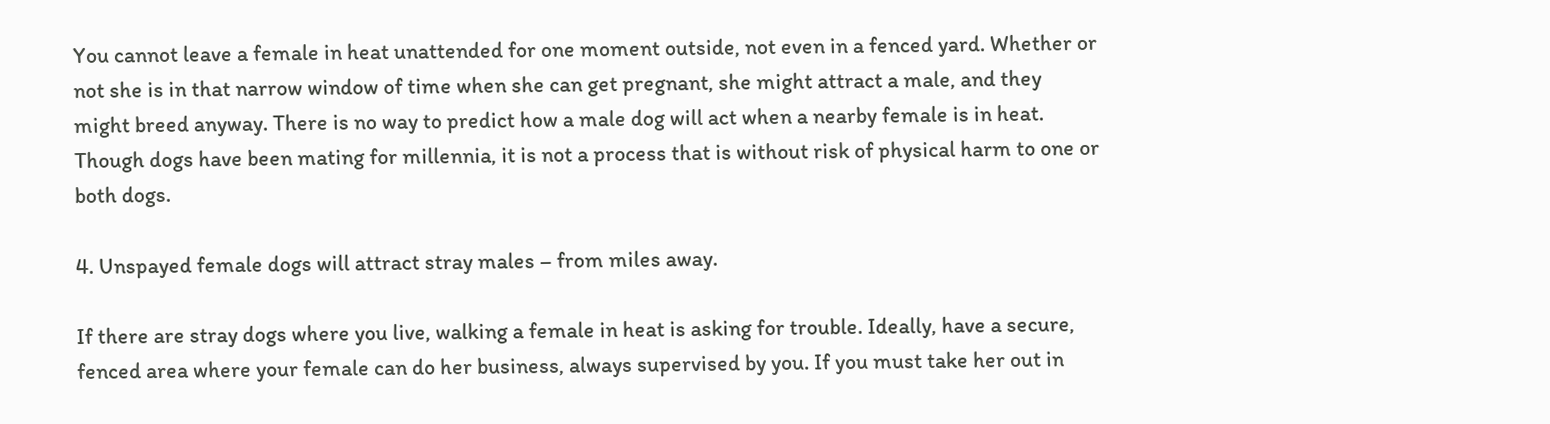You cannot leave a female in heat unattended for one moment outside, not even in a fenced yard. Whether or not she is in that narrow window of time when she can get pregnant, she might attract a male, and they might breed anyway. There is no way to predict how a male dog will act when a nearby female is in heat. Though dogs have been mating for millennia, it is not a process that is without risk of physical harm to one or both dogs.

4. Unspayed female dogs will attract stray males – from miles away.

If there are stray dogs where you live, walking a female in heat is asking for trouble. Ideally, have a secure, fenced area where your female can do her business, always supervised by you. If you must take her out in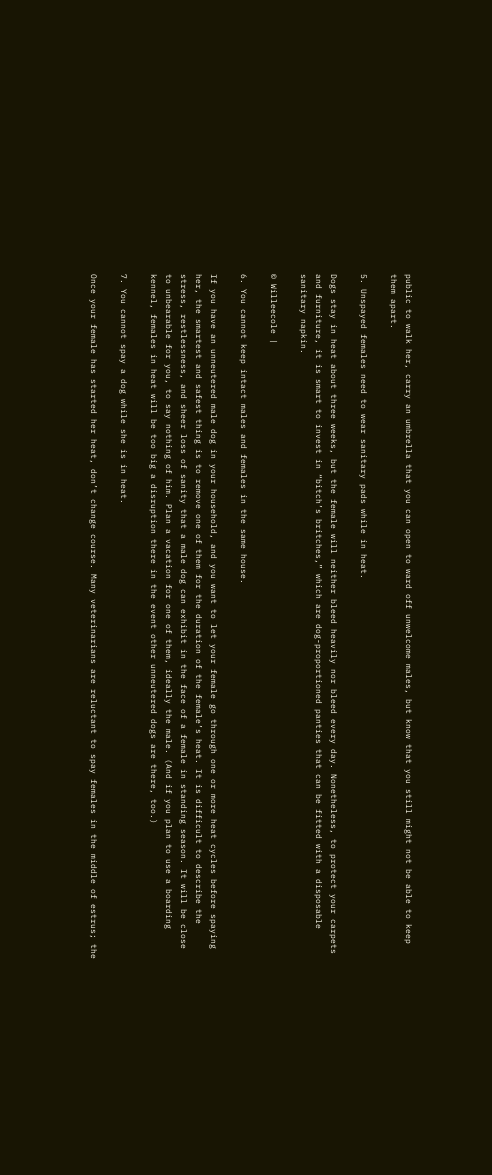public to walk her, carry an umbrella that you can open to ward off unwelcome males, but know that you still might not be able to keep them apart.

5. Unspayed females need to wear sanitary pads while in heat.

Dogs stay in heat about three weeks, but the female will neither bleed heavily nor bleed every day. Nonetheless, to protect your carpets and furniture, it is smart to invest in “bitch’s britches,” which are dog-proportioned panties that can be fitted with a disposable sanitary napkin.

© Willeecole |

6. You cannot keep intact males and females in the same house.

If you have an unneutered male dog in your household, and you want to let your female go through one or more heat cycles before spaying her, the smartest and safest thing is to remove one of them for the duration of the female’s heat. It is difficult to describe the stress, restlessness, and sheer loss of sanity that a male dog can exhibit in the face of a female in standing season. It will be close to unbearable for you, to say nothing of him. Plan a vacation for one of them, ideally the male. (And if you plan to use a boarding kennel, females in heat will be too big a disruption there in the event other unneutered dogs are there, too.)

7. You cannot spay a dog while she is in heat.

Once your female has started her heat, don’t change course. Many veterinarians are reluctant to spay females in the middle of estrus; the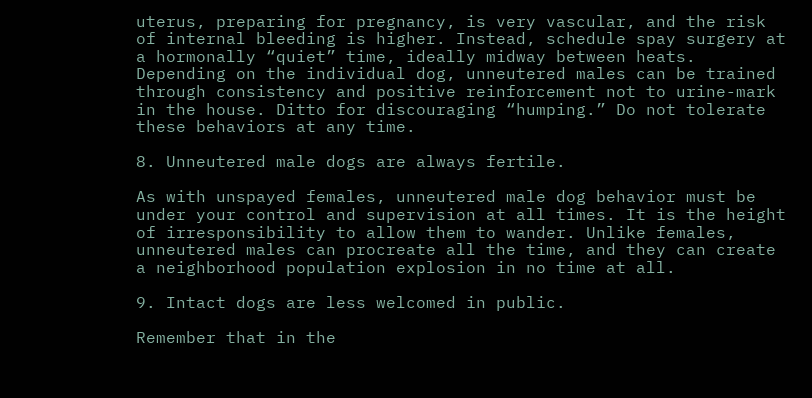uterus, preparing for pregnancy, is very vascular, and the risk of internal bleeding is higher. Instead, schedule spay surgery at a hormonally “quiet” time, ideally midway between heats. Depending on the individual dog, unneutered males can be trained through consistency and positive reinforcement not to urine-mark in the house. Ditto for discouraging “humping.” Do not tolerate these behaviors at any time.

8. Unneutered male dogs are always fertile.

As with unspayed females, unneutered male dog behavior must be under your control and supervision at all times. It is the height of irresponsibility to allow them to wander. Unlike females, unneutered males can procreate all the time, and they can create a neighborhood population explosion in no time at all.

9. Intact dogs are less welcomed in public.

Remember that in the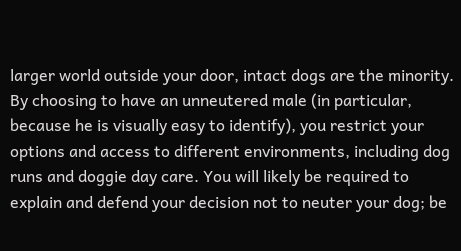larger world outside your door, intact dogs are the minority. By choosing to have an unneutered male (in particular, because he is visually easy to identify), you restrict your options and access to different environments, including dog runs and doggie day care. You will likely be required to explain and defend your decision not to neuter your dog; be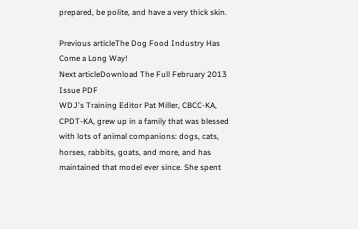prepared, be polite, and have a very thick skin.

Previous articleThe Dog Food Industry Has Come a Long Way!
Next articleDownload The Full February 2013 Issue PDF
WDJ's Training Editor Pat Miller, CBCC-KA, CPDT-KA, grew up in a family that was blessed with lots of animal companions: dogs, cats, horses, rabbits, goats, and more, and has maintained that model ever since. She spent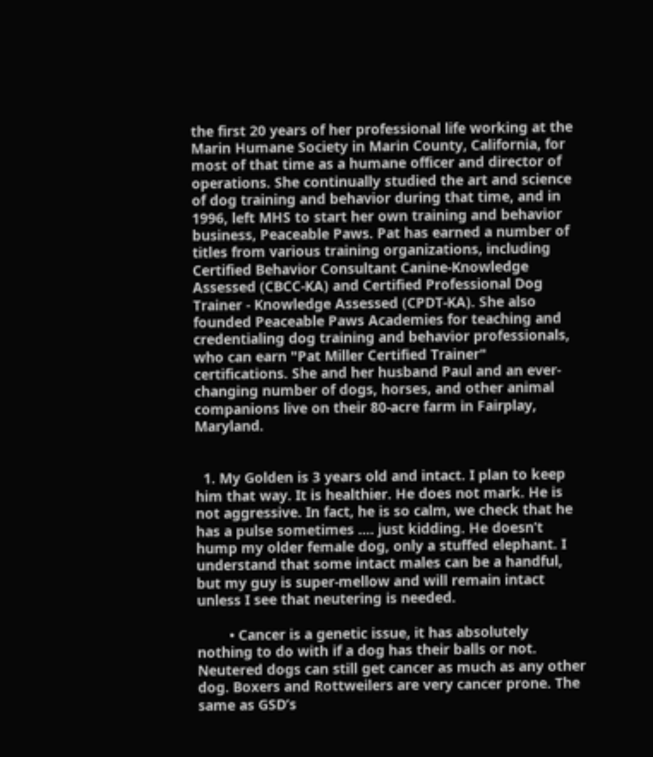the first 20 years of her professional life working at the Marin Humane Society in Marin County, California, for most of that time as a humane officer and director of operations. She continually studied the art and science of dog training and behavior during that time, and in 1996, left MHS to start her own training and behavior business, Peaceable Paws. Pat has earned a number of titles from various training organizations, including Certified Behavior Consultant Canine-Knowledge Assessed (CBCC-KA) and Certified Professional Dog Trainer - Knowledge Assessed (CPDT-KA). She also founded Peaceable Paws Academies for teaching and credentialing dog training and behavior professionals, who can earn "Pat Miller Certified Trainer" certifications. She and her husband Paul and an ever-changing number of dogs, horses, and other animal companions live on their 80-acre farm in Fairplay, Maryland.


  1. My Golden is 3 years old and intact. I plan to keep him that way. It is healthier. He does not mark. He is not aggressive. In fact, he is so calm, we check that he has a pulse sometimes …. just kidding. He doesn’t hump my older female dog, only a stuffed elephant. I understand that some intact males can be a handful, but my guy is super-mellow and will remain intact unless I see that neutering is needed.

        • Cancer is a genetic issue, it has absolutely nothing to do with if a dog has their balls or not. Neutered dogs can still get cancer as much as any other dog. Boxers and Rottweilers are very cancer prone. The same as GSD’s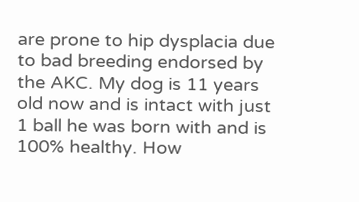are prone to hip dysplacia due to bad breeding endorsed by the AKC. My dog is 11 years old now and is intact with just 1 ball he was born with and is 100% healthy. How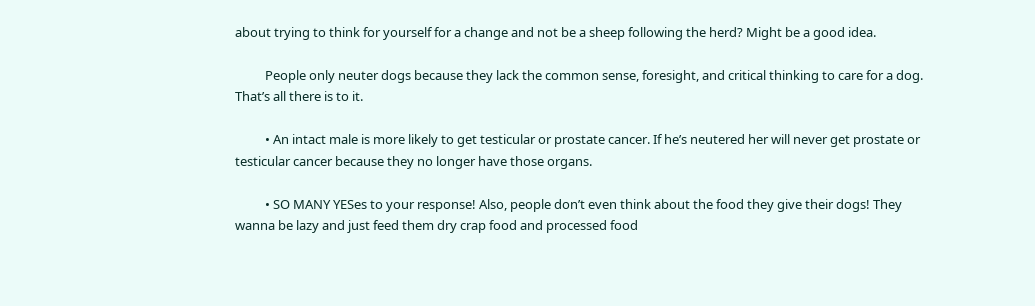about trying to think for yourself for a change and not be a sheep following the herd? Might be a good idea.

          People only neuter dogs because they lack the common sense, foresight, and critical thinking to care for a dog. That’s all there is to it.

          • An intact male is more likely to get testicular or prostate cancer. If he’s neutered her will never get prostate or testicular cancer because they no longer have those organs.

          • SO MANY YESes to your response! Also, people don’t even think about the food they give their dogs! They wanna be lazy and just feed them dry crap food and processed food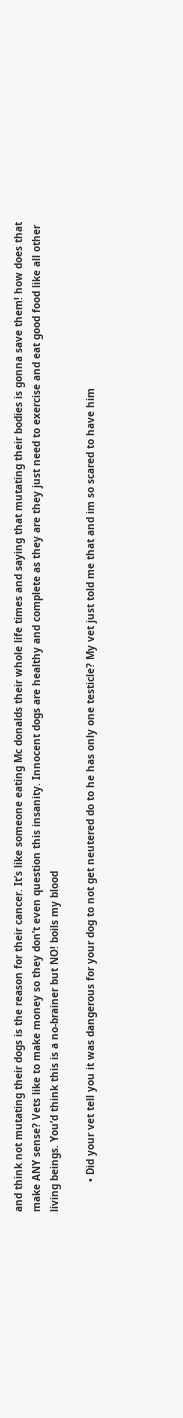and think not mutating their dogs is the reason for their cancer. It’s like someone eating Mc donalds their whole life times and saying that mutating their bodies is gonna save them! how does that make ANY sense? Vets like to make money so they don’t even question this insanity. Innocent dogs are healthy and complete as they are they just need to exercise and eat good food like all other living beings. You’d think this is a no-brainer but NO! boils my blood

          • Did your vet tell you it was dangerous for your dog to not get neutered do to he has only one testicle? My vet just told me that and im so scared to have him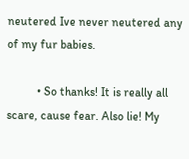neutered Ive never neutered any of my fur babies.

          • So thanks! It is really all scare, cause fear. Also lie! My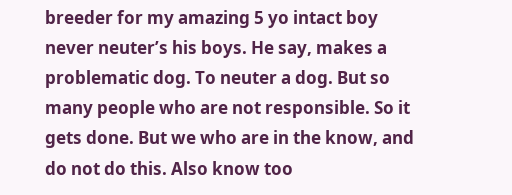breeder for my amazing 5 yo intact boy never neuter’s his boys. He say, makes a problematic dog. To neuter a dog. But so many people who are not responsible. So it gets done. But we who are in the know, and do not do this. Also know too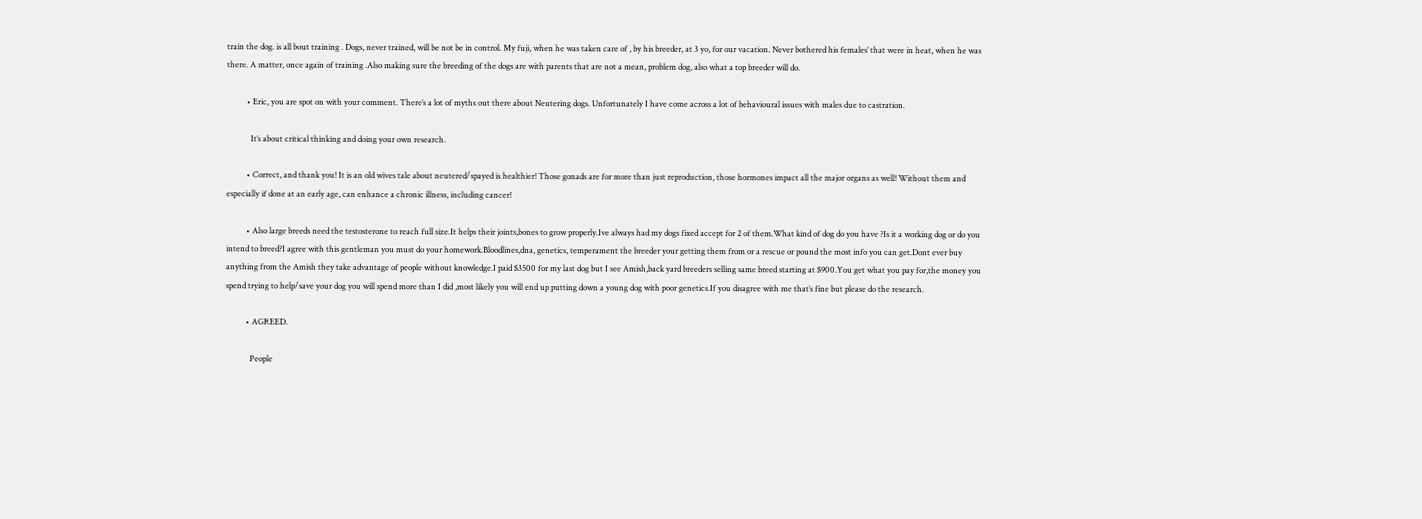train the dog. is all bout training . Dogs, never trained, will be not be in control. My fuji, when he was taken care of , by his breeder, at 3 yo, for our vacation. Never bothered his females’ that were in heat, when he was there. A matter, once again of training .Also making sure the breeding of the dogs are with parents that are not a mean, problem dog, also what a top breeder will do.

          • Eric, you are spot on with your comment. There’s a lot of myths out there about Neutering dogs. Unfortunately I have come across a lot of behavioural issues with males due to castration.

            It’s about critical thinking and doing your own research.

          • Correct, and thank you! It is an old wives tale about neutered/spayed is healthier! Those gonads are for more than just reproduction, those hormones impact all the major organs as well! Without them and especially if done at an early age, can enhance a chronic illness, including cancer!

          • Also large breeds need the testosterone to reach full size.It helps their joints,bones to grow properly.Ive always had my dogs fixed accept for 2 of them.What kind of dog do you have ?Is it a working dog or do you intend to breed?I agree with this gentleman you must do your homework.Bloodlines,dna, genetics, temperament the breeder your getting them from or a rescue or pound the most info you can get.Dont ever buy anything from the Amish they take advantage of people without knowledge.I paid $3500 for my last dog but I see Amish,back yard breeders selling same breed starting at $900.You get what you pay for,the money you spend trying to help/save your dog you will spend more than I did ,most likely you will end up putting down a young dog with poor genetics.If you disagree with me that’s fine but please do the research.

          • AGREED.

            People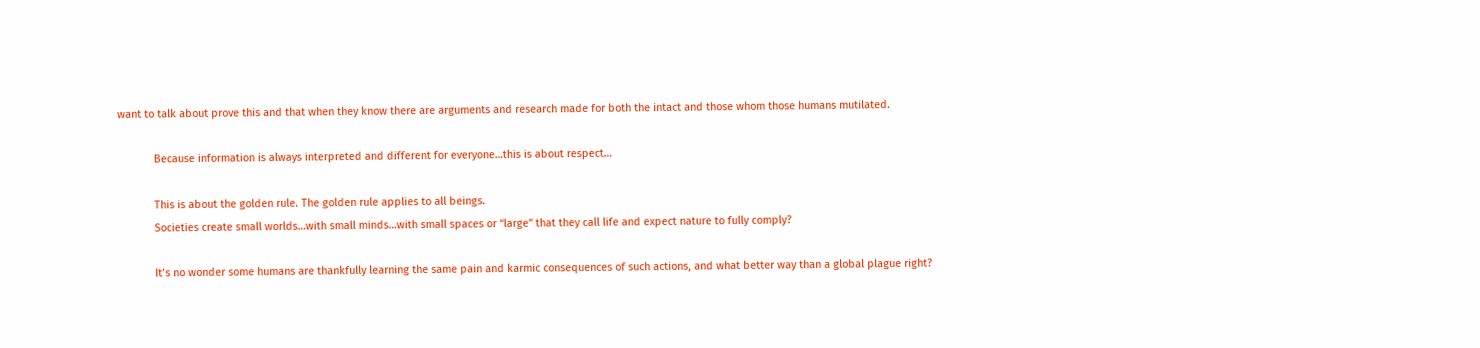want to talk about prove this and that when they know there are arguments and research made for both the intact and those whom those humans mutilated.

            Because information is always interpreted and different for everyone…this is about respect…

            This is about the golden rule. The golden rule applies to all beings.
            Societies create small worlds…with small minds…with small spaces or “large” that they call life and expect nature to fully comply?

            It’s no wonder some humans are thankfully learning the same pain and karmic consequences of such actions, and what better way than a global plague right?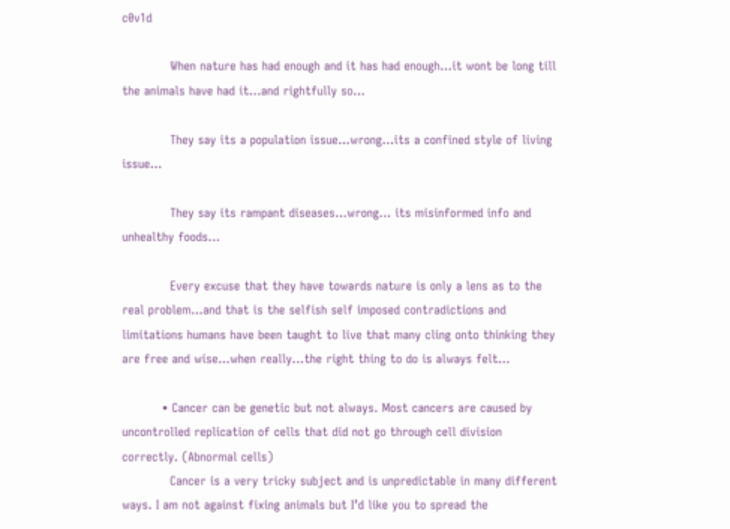c0v1d

            When nature has had enough and it has had enough…it wont be long till the animals have had it…and rightfully so…

            They say its a population issue…wrong…its a confined style of living issue…

            They say its rampant diseases…wrong… its misinformed info and unhealthy foods…

            Every excuse that they have towards nature is only a lens as to the real problem…and that is the selfish self imposed contradictions and limitations humans have been taught to live that many cling onto thinking they are free and wise…when really…the right thing to do is always felt…

          • Cancer can be genetic but not always. Most cancers are caused by uncontrolled replication of cells that did not go through cell division correctly. (Abnormal cells)
            Cancer is a very tricky subject and is unpredictable in many different ways. I am not against fixing animals but I’d like you to spread the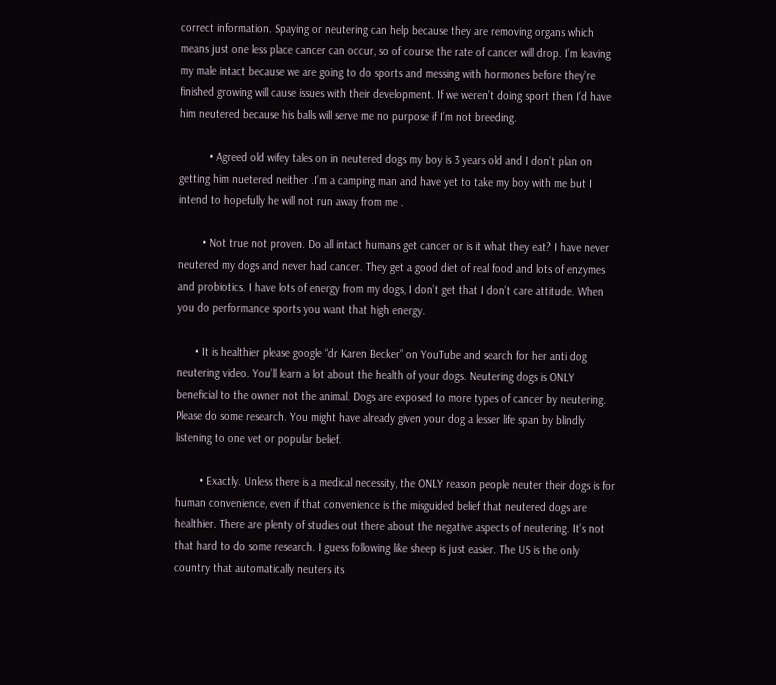correct information. Spaying or neutering can help because they are removing organs which means just one less place cancer can occur, so of course the rate of cancer will drop. I’m leaving my male intact because we are going to do sports and messing with hormones before they’re finished growing will cause issues with their development. If we weren’t doing sport then I’d have him neutered because his balls will serve me no purpose if I’m not breeding.

          • Agreed old wifey tales on in neutered dogs my boy is 3 years old and I don’t plan on getting him nuetered neither .I’m a camping man and have yet to take my boy with me but I intend to hopefully he will not run away from me .

        • Not true not proven. Do all intact humans get cancer or is it what they eat? I have never neutered my dogs and never had cancer. They get a good diet of real food and lots of enzymes and probiotics. I have lots of energy from my dogs, I don’t get that I don’t care attitude. When you do performance sports you want that high energy.

      • It is healthier please google “dr Karen Becker” on YouTube and search for her anti dog neutering video. You’ll learn a lot about the health of your dogs. Neutering dogs is ONLY beneficial to the owner not the animal. Dogs are exposed to more types of cancer by neutering. Please do some research. You might have already given your dog a lesser life span by blindly listening to one vet or popular belief.

        • Exactly. Unless there is a medical necessity, the ONLY reason people neuter their dogs is for human convenience, even if that convenience is the misguided belief that neutered dogs are healthier. There are plenty of studies out there about the negative aspects of neutering. It’s not that hard to do some research. I guess following like sheep is just easier. The US is the only country that automatically neuters its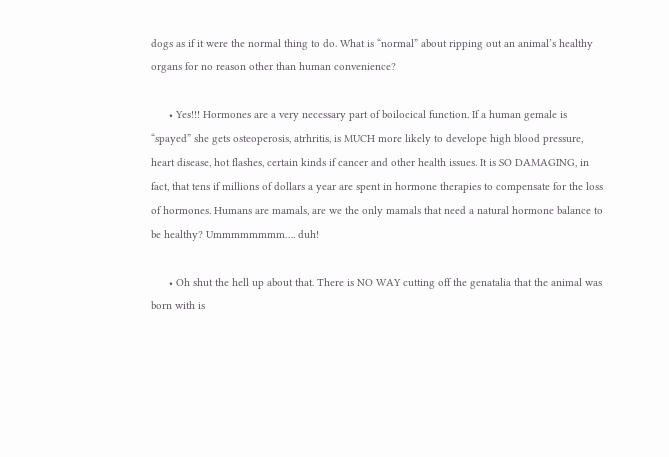dogs as if it were the normal thing to do. What is “normal” about ripping out an animal’s healthy organs for no reason other than human convenience?

      • Yes!!! Hormones are a very necessary part of boilocical function. If a human gemale is “spayed” she gets osteoperosis, atrhritis, is MUCH more likely to develope high blood pressure, heart disease, hot flashes, certain kinds if cancer and other health issues. It is SO DAMAGING, in fact, that tens if millions of dollars a year are spent in hormone therapies to compensate for the loss of hormones. Humans are mamals, are we the only mamals that need a natural hormone balance to be healthy? Ummmmmmmm…. duh!

      • Oh shut the hell up about that. There is NO WAY cutting off the genatalia that the animal was born with is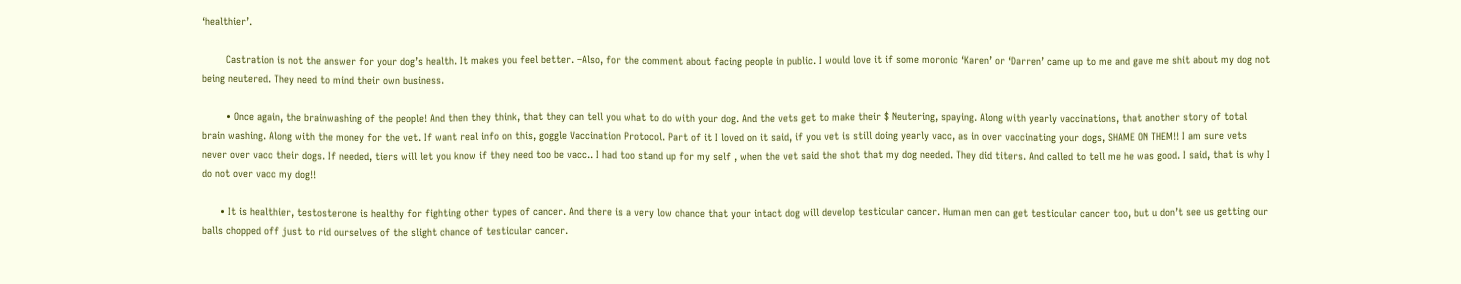‘healthier’.

        Castration is not the answer for your dog’s health. It makes you feel better. –Also, for the comment about facing people in public. I would love it if some moronic ‘Karen’ or ‘Darren’ came up to me and gave me shit about my dog not being neutered. They need to mind their own business.

        • Once again, the brainwashing of the people! And then they think, that they can tell you what to do with your dog. And the vets get to make their $ Neutering, spaying. Along with yearly vaccinations, that another story of total brain washing. Along with the money for the vet. If want real info on this, goggle Vaccination Protocol. Part of it I loved on it said, if you vet is still doing yearly vacc, as in over vaccinating your dogs, SHAME ON THEM!! I am sure vets never over vacc their dogs. If needed, tiers will let you know if they need too be vacc.. I had too stand up for my self , when the vet said the shot that my dog needed. They did titers. And called to tell me he was good. I said, that is why I do not over vacc my dog!!

      • It is healthier, testosterone is healthy for fighting other types of cancer. And there is a very low chance that your intact dog will develop testicular cancer. Human men can get testicular cancer too, but u don’t see us getting our balls chopped off just to rid ourselves of the slight chance of testicular cancer.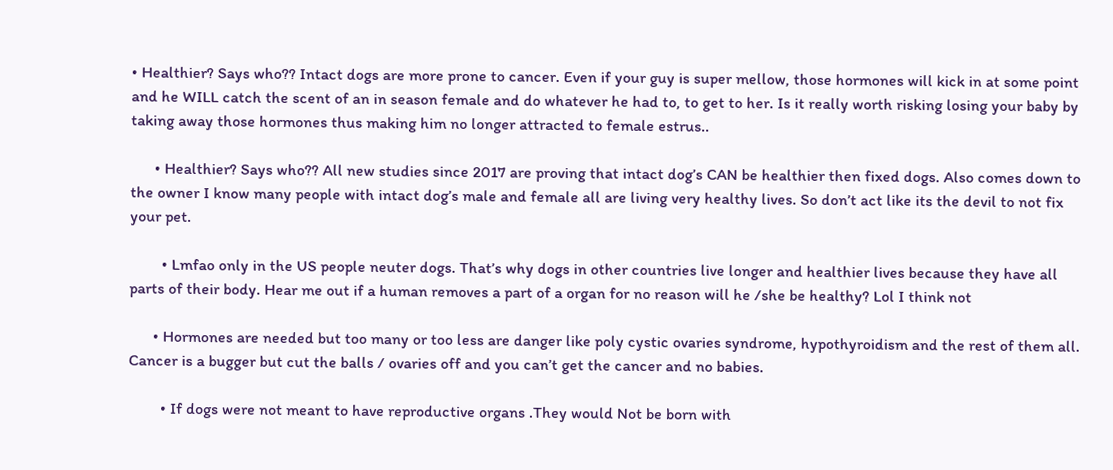• Healthier? Says who?? Intact dogs are more prone to cancer. Even if your guy is super mellow, those hormones will kick in at some point and he WILL catch the scent of an in season female and do whatever he had to, to get to her. Is it really worth risking losing your baby by taking away those hormones thus making him no longer attracted to female estrus..

      • Healthier? Says who?? All new studies since 2017 are proving that intact dog’s CAN be healthier then fixed dogs. Also comes down to the owner I know many people with intact dog’s male and female all are living very healthy lives. So don’t act like its the devil to not fix your pet.

        • Lmfao only in the US people neuter dogs. That’s why dogs in other countries live longer and healthier lives because they have all parts of their body. Hear me out if a human removes a part of a organ for no reason will he /she be healthy? Lol I think not

      • Hormones are needed but too many or too less are danger like poly cystic ovaries syndrome, hypothyroidism and the rest of them all. Cancer is a bugger but cut the balls / ovaries off and you can’t get the cancer and no babies.

        • If dogs were not meant to have reproductive organs .They would Not be born with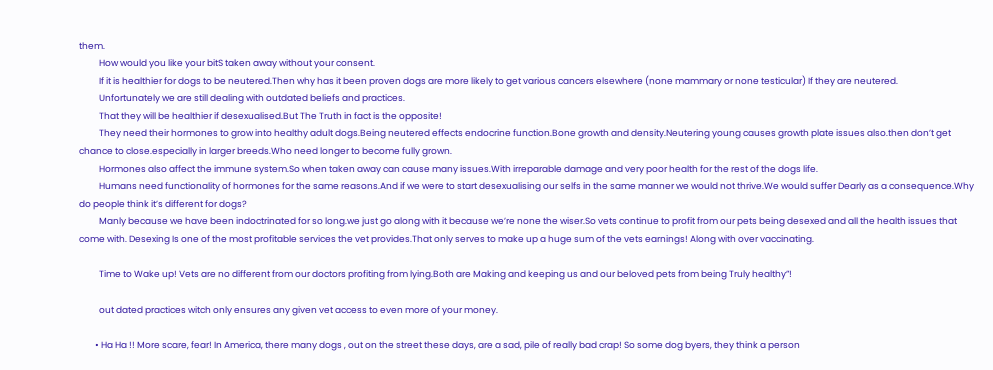them.
          How would you like your bitS taken away without your consent.
          If it is healthier for dogs to be neutered.Then why has it been proven dogs are more likely to get various cancers elsewhere (none mammary or none testicular) If they are neutered.
          Unfortunately we are still dealing with outdated beliefs and practices.
          That they will be healthier if desexualised.But The Truth in fact is the opposite!
          They need their hormones to grow into healthy adult dogs.Being neutered effects endocrine function.Bone growth and density.Neutering young causes growth plate issues also.then don’t get chance to close.especially in larger breeds.Who need longer to become fully grown.
          Hormones also affect the immune system.So when taken away can cause many issues.With irreparable damage and very poor health for the rest of the dogs life.
          Humans need functionality of hormones for the same reasons.And if we were to start desexualising our selfs in the same manner we would not thrive.We would suffer Dearly as a consequence.Why do people think it’s different for dogs?
          Manly because we have been indoctrinated for so long.we just go along with it because we’re none the wiser.So vets continue to profit from our pets being desexed and all the health issues that come with. Desexing Is one of the most profitable services the vet provides.That only serves to make up a huge sum of the vets earnings! Along with over vaccinating.

          Time to Wake up! Vets are no different from our doctors profiting from lying.Both are Making and keeping us and our beloved pets from being Truly healthy”!

          out dated practices witch only ensures any given vet access to even more of your money.

        • Ha Ha !! More scare, fear! In America, there many dogs , out on the street these days, are a sad, pile of really bad crap! So some dog byers, they think a person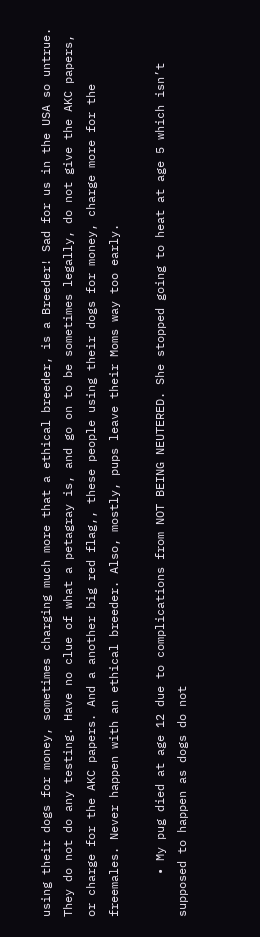using their dogs for money, sometimes charging much more that a ethical breeder, is a Breeder! Sad for us in the USA so untrue. They do not do any testing. Have no clue of what a petagray is, and go on to be sometimes legally, do not give the AKC papers, or charge for the AKC papers. And a another big red flag,, these people using their dogs for money, charge more for the freemales. Never happen with an ethical breeder. Also, mostly, pups leave their Moms way too early.

      • My pug died at age 12 due to complications from NOT BEING NEUTERED. She stopped going to heat at age 5 which isn’t supposed to happen as dogs do not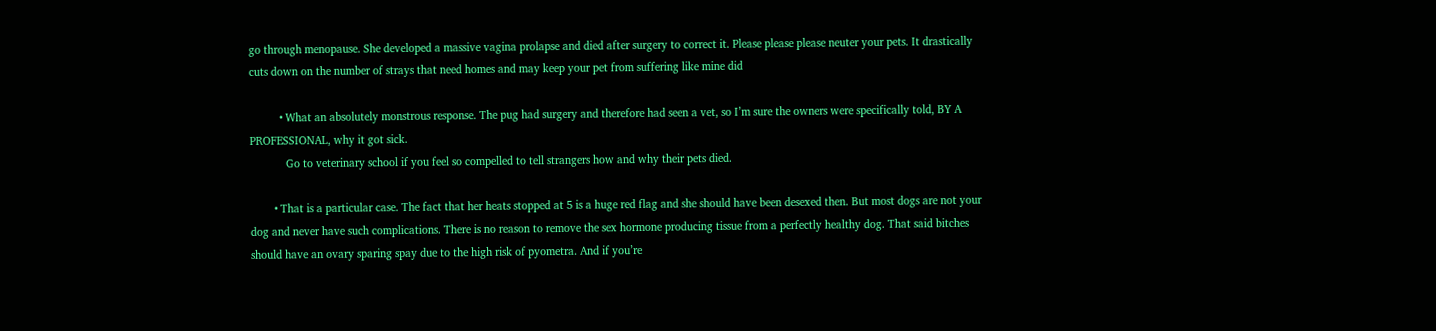go through menopause. She developed a massive vagina prolapse and died after surgery to correct it. Please please please neuter your pets. It drastically cuts down on the number of strays that need homes and may keep your pet from suffering like mine did

          • What an absolutely monstrous response. The pug had surgery and therefore had seen a vet, so I’m sure the owners were specifically told, BY A PROFESSIONAL, why it got sick.
            Go to veterinary school if you feel so compelled to tell strangers how and why their pets died.

        • That is a particular case. The fact that her heats stopped at 5 is a huge red flag and she should have been desexed then. But most dogs are not your dog and never have such complications. There is no reason to remove the sex hormone producing tissue from a perfectly healthy dog. That said bitches should have an ovary sparing spay due to the high risk of pyometra. And if you’re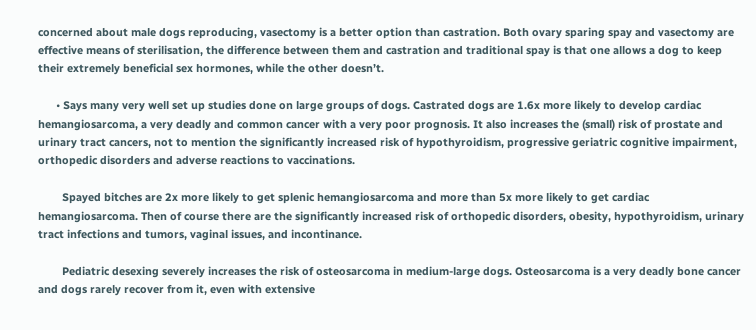concerned about male dogs reproducing, vasectomy is a better option than castration. Both ovary sparing spay and vasectomy are effective means of sterilisation, the difference between them and castration and traditional spay is that one allows a dog to keep their extremely beneficial sex hormones, while the other doesn’t.

      • Says many very well set up studies done on large groups of dogs. Castrated dogs are 1.6x more likely to develop cardiac hemangiosarcoma, a very deadly and common cancer with a very poor prognosis. It also increases the (small) risk of prostate and urinary tract cancers, not to mention the significantly increased risk of hypothyroidism, progressive geriatric cognitive impairment, orthopedic disorders and adverse reactions to vaccinations.

        Spayed bitches are 2x more likely to get splenic hemangiosarcoma and more than 5x more likely to get cardiac hemangiosarcoma. Then of course there are the significantly increased risk of orthopedic disorders, obesity, hypothyroidism, urinary tract infections and tumors, vaginal issues, and incontinance.

        Pediatric desexing severely increases the risk of osteosarcoma in medium-large dogs. Osteosarcoma is a very deadly bone cancer and dogs rarely recover from it, even with extensive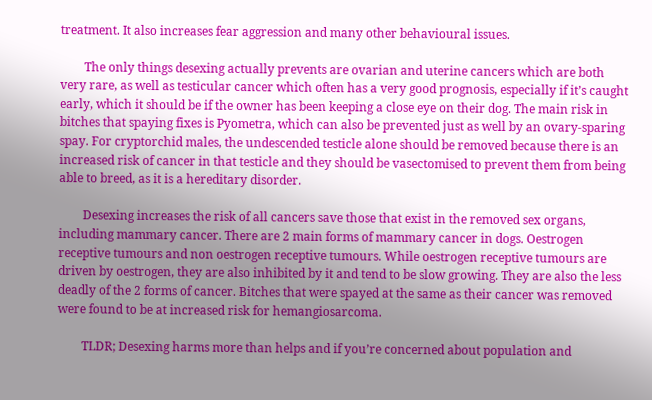treatment. It also increases fear aggression and many other behavioural issues.

        The only things desexing actually prevents are ovarian and uterine cancers which are both very rare, as well as testicular cancer which often has a very good prognosis, especially if it’s caught early, which it should be if the owner has been keeping a close eye on their dog. The main risk in bitches that spaying fixes is Pyometra, which can also be prevented just as well by an ovary-sparing spay. For cryptorchid males, the undescended testicle alone should be removed because there is an increased risk of cancer in that testicle and they should be vasectomised to prevent them from being able to breed, as it is a hereditary disorder.

        Desexing increases the risk of all cancers save those that exist in the removed sex organs, including mammary cancer. There are 2 main forms of mammary cancer in dogs. Oestrogen receptive tumours and non oestrogen receptive tumours. While oestrogen receptive tumours are driven by oestrogen, they are also inhibited by it and tend to be slow growing. They are also the less deadly of the 2 forms of cancer. Bitches that were spayed at the same as their cancer was removed were found to be at increased risk for hemangiosarcoma.

        TLDR; Desexing harms more than helps and if you’re concerned about population and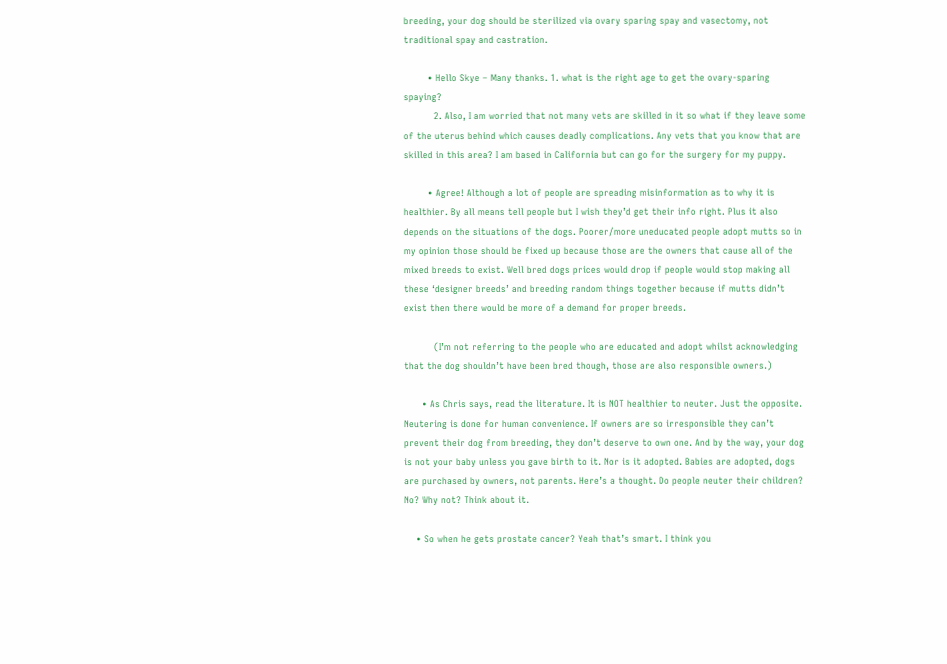breeding, your dog should be sterilized via ovary sparing spay and vasectomy, not traditional spay and castration.

        • Hello Skye – Many thanks. 1. what is the right age to get the ovary-sparing spaying?
          2. Also, I am worried that not many vets are skilled in it so what if they leave some of the uterus behind which causes deadly complications. Any vets that you know that are skilled in this area? I am based in California but can go for the surgery for my puppy.

        • Agree! Although a lot of people are spreading misinformation as to why it is healthier. By all means tell people but I wish they’d get their info right. Plus it also depends on the situations of the dogs. Poorer/more uneducated people adopt mutts so in my opinion those should be fixed up because those are the owners that cause all of the mixed breeds to exist. Well bred dogs prices would drop if people would stop making all these ‘designer breeds’ and breeding random things together because if mutts didn’t exist then there would be more of a demand for proper breeds.

          (I’m not referring to the people who are educated and adopt whilst acknowledging that the dog shouldn’t have been bred though, those are also responsible owners.)

      • As Chris says, read the literature. It is NOT healthier to neuter. Just the opposite. Neutering is done for human convenience. If owners are so irresponsible they can’t prevent their dog from breeding, they don’t deserve to own one. And by the way, your dog is not your baby unless you gave birth to it. Nor is it adopted. Babies are adopted, dogs are purchased by owners, not parents. Here’s a thought. Do people neuter their children? No? Why not? Think about it.

    • So when he gets prostate cancer? Yeah that’s smart. I think you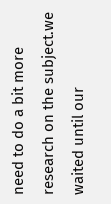need to do a bit more research on the subject.we waited until our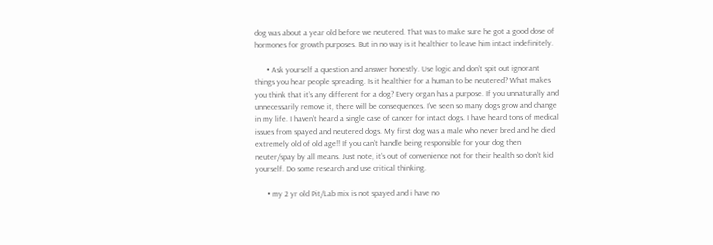dog was about a year old before we neutered. That was to make sure he got a good dose of hormones for growth purposes. But in no way is it healthier to leave him intact indefinitely.

      • Ask yourself a question and answer honestly. Use logic and don’t spit out ignorant things you hear people spreading. Is it healthier for a human to be neutered? What makes you think that it’s any different for a dog? Every organ has a purpose. If you unnaturally and unnecessarily remove it, there will be consequences. I’ve seen so many dogs grow and change in my life. I haven’t heard a single case of cancer for intact dogs. I have heard tons of medical issues from spayed and neutered dogs. My first dog was a male who never bred and he died extremely old of old age!! If you can’t handle being responsible for your dog then neuter/spay by all means. Just note, it’s out of convenience not for their health so don’t kid yourself. Do some research and use critical thinking.

      • my 2 yr old Pit/Lab mix is not spayed and i have no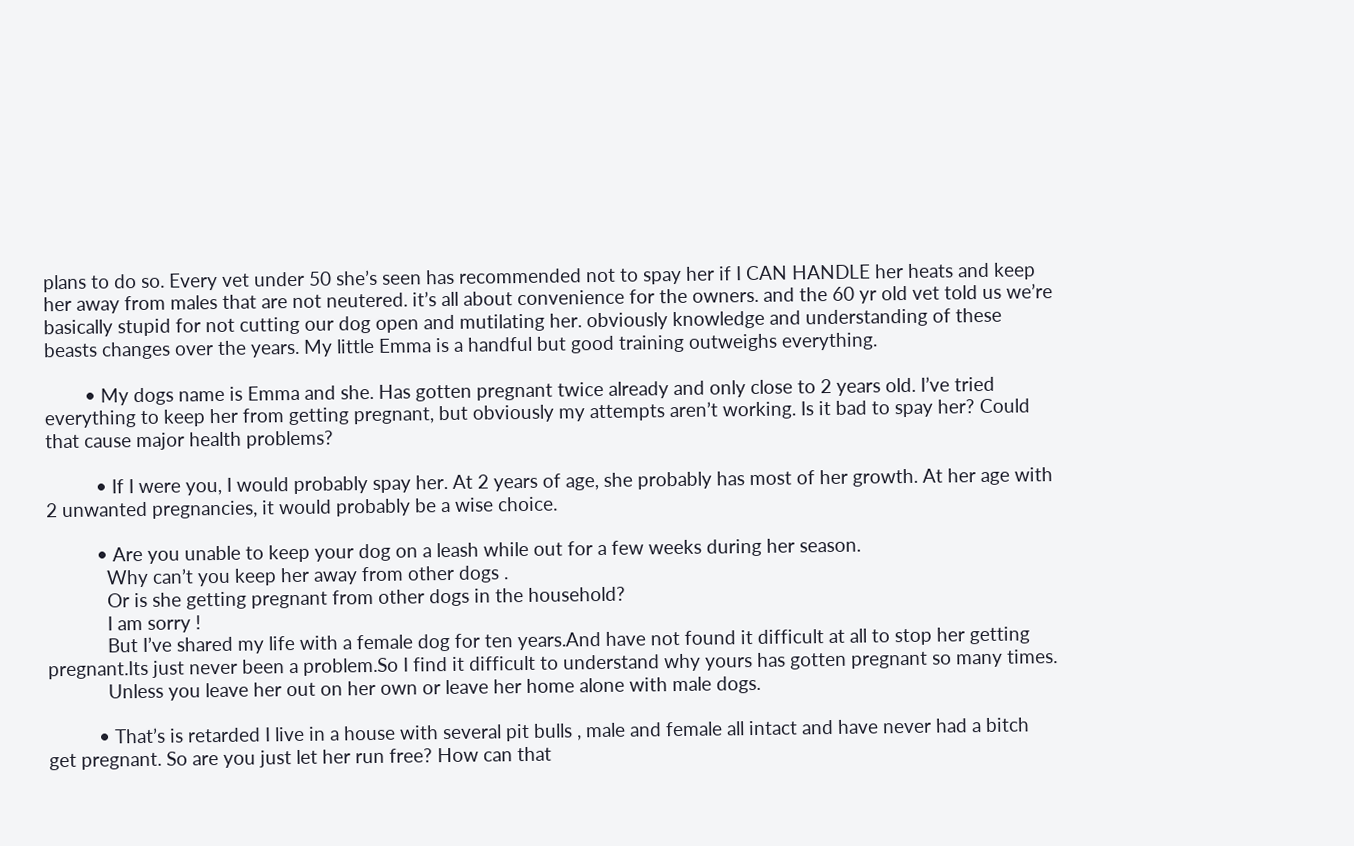plans to do so. Every vet under 50 she’s seen has recommended not to spay her if I CAN HANDLE her heats and keep her away from males that are not neutered. it’s all about convenience for the owners. and the 60 yr old vet told us we’re basically stupid for not cutting our dog open and mutilating her. obviously knowledge and understanding of these beasts changes over the years. My little Emma is a handful but good training outweighs everything.

        • My dogs name is Emma and she. Has gotten pregnant twice already and only close to 2 years old. I’ve tried everything to keep her from getting pregnant, but obviously my attempts aren’t working. Is it bad to spay her? Could that cause major health problems?

          • If I were you, I would probably spay her. At 2 years of age, she probably has most of her growth. At her age with 2 unwanted pregnancies, it would probably be a wise choice.

          • Are you unable to keep your dog on a leash while out for a few weeks during her season.
            Why can’t you keep her away from other dogs .
            Or is she getting pregnant from other dogs in the household?
            I am sorry !
            But I’ve shared my life with a female dog for ten years.And have not found it difficult at all to stop her getting pregnant.Its just never been a problem.So I find it difficult to understand why yours has gotten pregnant so many times.
            Unless you leave her out on her own or leave her home alone with male dogs.

          • That’s is retarded I live in a house with several pit bulls , male and female all intact and have never had a bitch get pregnant. So are you just let her run free? How can that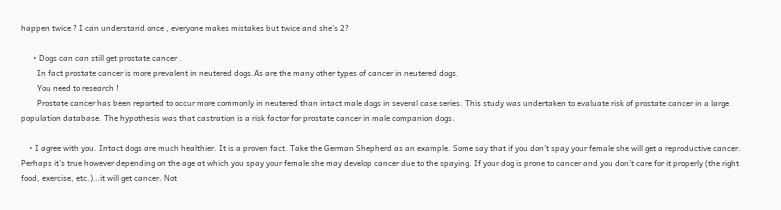happen twice ? I can understand once , everyone makes mistakes but twice and she’s 2?

      • Dogs can can still get prostate cancer .
        In fact prostate cancer is more prevalent in neutered dogs.As are the many other types of cancer in neutered dogs.
        You need to research !
        Prostate cancer has been reported to occur more commonly in neutered than intact male dogs in several case series. This study was undertaken to evaluate risk of prostate cancer in a large population database. The hypothesis was that castration is a risk factor for prostate cancer in male companion dogs.

    • I agree with you. Intact dogs are much healthier. It is a proven fact. Take the German Shepherd as an example. Some say that if you don’t spay your female she will get a reproductive cancer. Perhaps it’s true however depending on the age at which you spay your female she may develop cancer due to the spaying. If your dog is prone to cancer and you don’t care for it properly (the right food, exercise, etc.)…it will get cancer. Not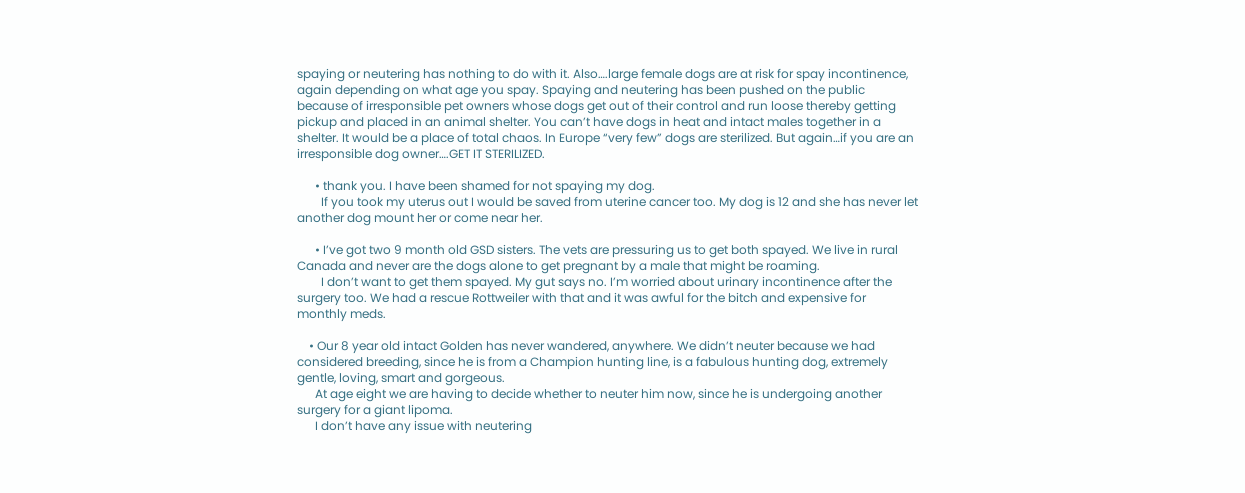spaying or neutering has nothing to do with it. Also….large female dogs are at risk for spay incontinence, again depending on what age you spay. Spaying and neutering has been pushed on the public because of irresponsible pet owners whose dogs get out of their control and run loose thereby getting pickup and placed in an animal shelter. You can’t have dogs in heat and intact males together in a shelter. It would be a place of total chaos. In Europe “very few” dogs are sterilized. But again…if you are an irresponsible dog owner….GET IT STERILIZED.

      • thank you. I have been shamed for not spaying my dog.
        If you took my uterus out I would be saved from uterine cancer too. My dog is 12 and she has never let another dog mount her or come near her.

      • I’ve got two 9 month old GSD sisters. The vets are pressuring us to get both spayed. We live in rural Canada and never are the dogs alone to get pregnant by a male that might be roaming.
        I don’t want to get them spayed. My gut says no. I’m worried about urinary incontinence after the surgery too. We had a rescue Rottweiler with that and it was awful for the bitch and expensive for monthly meds.

    • Our 8 year old intact Golden has never wandered, anywhere. We didn’t neuter because we had considered breeding, since he is from a Champion hunting line, is a fabulous hunting dog, extremely gentle, loving, smart and gorgeous.
      At age eight we are having to decide whether to neuter him now, since he is undergoing another surgery for a giant lipoma.
      I don’t have any issue with neutering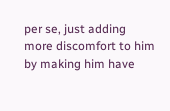per se, just adding more discomfort to him by making him have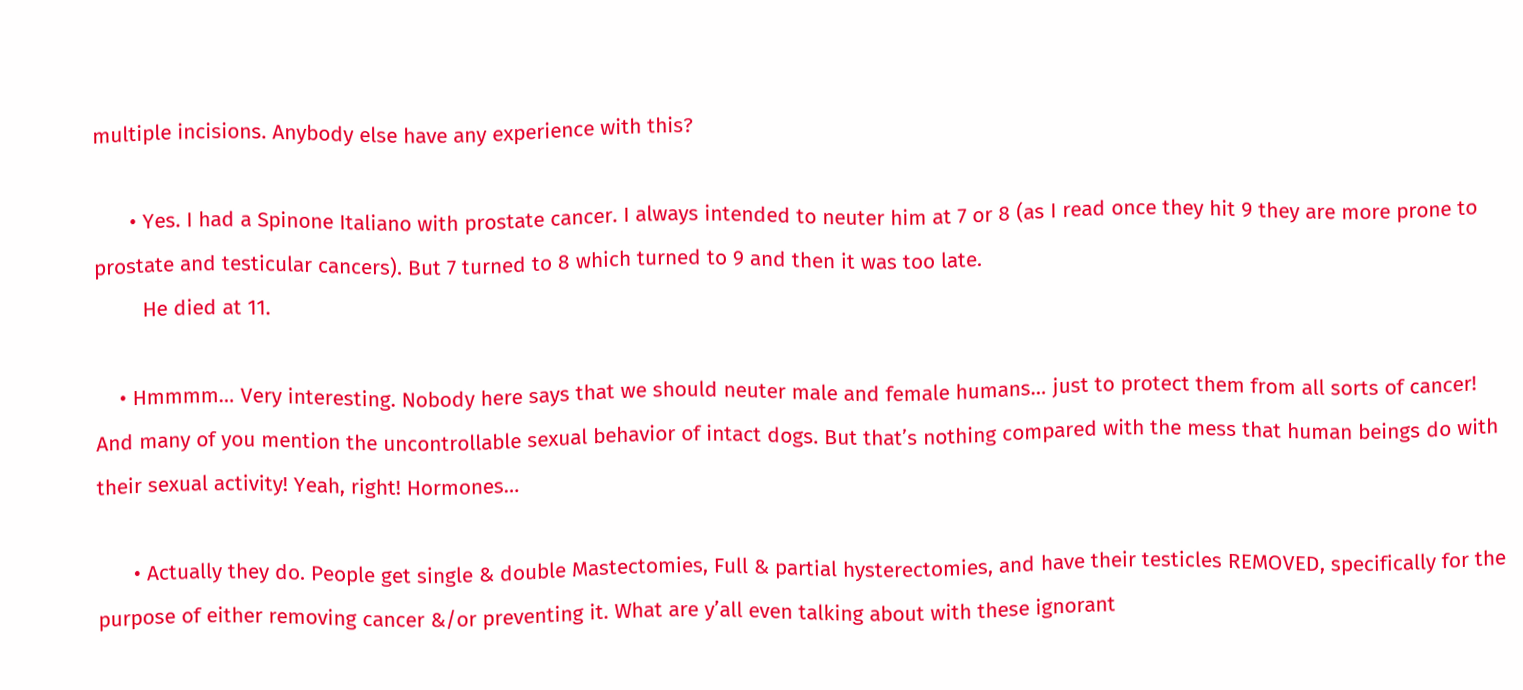multiple incisions. Anybody else have any experience with this?

      • Yes. I had a Spinone Italiano with prostate cancer. I always intended to neuter him at 7 or 8 (as I read once they hit 9 they are more prone to prostate and testicular cancers). But 7 turned to 8 which turned to 9 and then it was too late.
        He died at 11.

    • Hmmmm… Very interesting. Nobody here says that we should neuter male and female humans… just to protect them from all sorts of cancer! And many of you mention the uncontrollable sexual behavior of intact dogs. But that’s nothing compared with the mess that human beings do with their sexual activity! Yeah, right! Hormones…

      • Actually they do. People get single & double Mastectomies, Full & partial hysterectomies, and have their testicles REMOVED, specifically for the purpose of either removing cancer &/or preventing it. What are y’all even talking about with these ignorant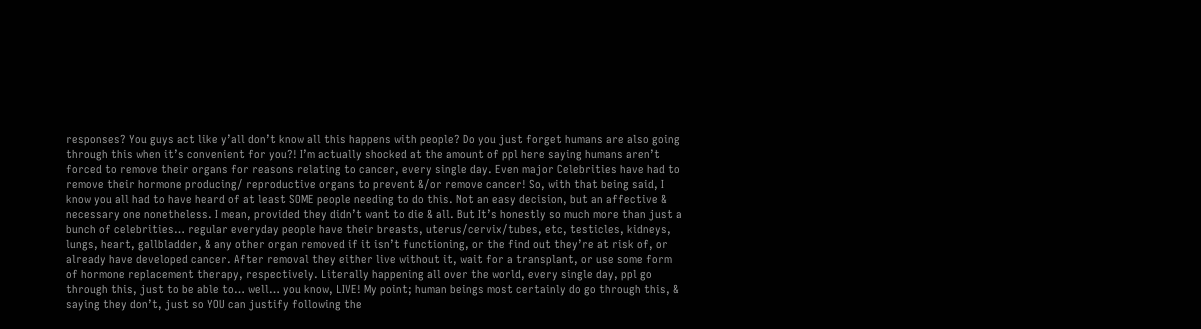responses? You guys act like y’all don’t know all this happens with people? Do you just forget humans are also going through this when it’s convenient for you?! I’m actually shocked at the amount of ppl here saying humans aren’t forced to remove their organs for reasons relating to cancer, every single day. Even major Celebrities have had to remove their hormone producing/ reproductive organs to prevent &/or remove cancer! So, with that being said, I know you all had to have heard of at least SOME people needing to do this. Not an easy decision, but an affective & necessary one nonetheless. I mean, provided they didn’t want to die & all. But It’s honestly so much more than just a bunch of celebrities… regular everyday people have their breasts, uterus/cervix/tubes, etc, testicles, kidneys, lungs, heart, gallbladder, & any other organ removed if it isn’t functioning, or the find out they’re at risk of, or already have developed cancer. After removal they either live without it, wait for a transplant, or use some form of hormone replacement therapy, respectively. Literally happening all over the world, every single day, ppl go through this, just to be able to… well… you know, LIVE! My point; human beings most certainly do go through this, & saying they don’t, just so YOU can justify following the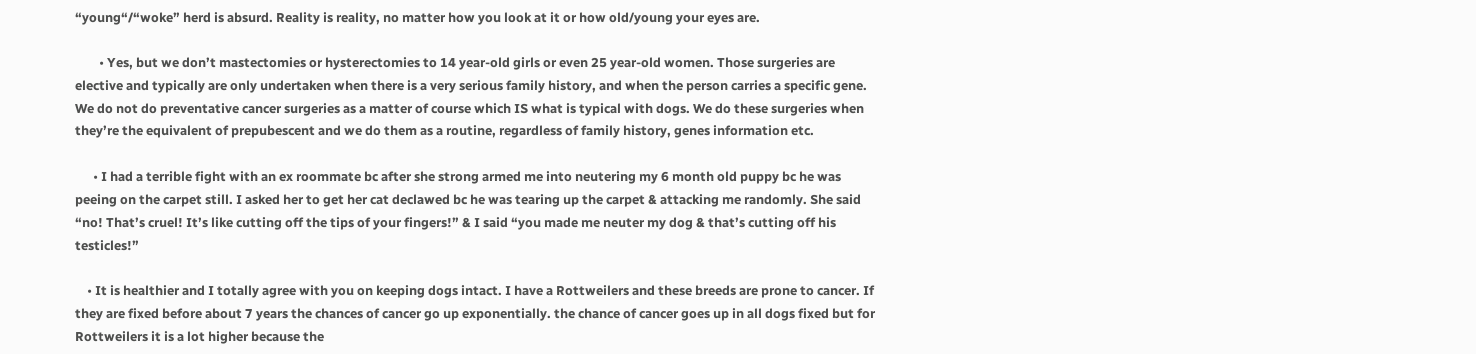“young“/“woke” herd is absurd. Reality is reality, no matter how you look at it or how old/young your eyes are.

        • Yes, but we don’t mastectomies or hysterectomies to 14 year-old girls or even 25 year-old women. Those surgeries are elective and typically are only undertaken when there is a very serious family history, and when the person carries a specific gene. We do not do preventative cancer surgeries as a matter of course which IS what is typical with dogs. We do these surgeries when they’re the equivalent of prepubescent and we do them as a routine, regardless of family history, genes information etc.

      • I had a terrible fight with an ex roommate bc after she strong armed me into neutering my 6 month old puppy bc he was peeing on the carpet still. I asked her to get her cat declawed bc he was tearing up the carpet & attacking me randomly. She said “no! That’s cruel! It’s like cutting off the tips of your fingers!” & I said “you made me neuter my dog & that’s cutting off his testicles!”

    • It is healthier and I totally agree with you on keeping dogs intact. I have a Rottweilers and these breeds are prone to cancer. If they are fixed before about 7 years the chances of cancer go up exponentially. the chance of cancer goes up in all dogs fixed but for Rottweilers it is a lot higher because the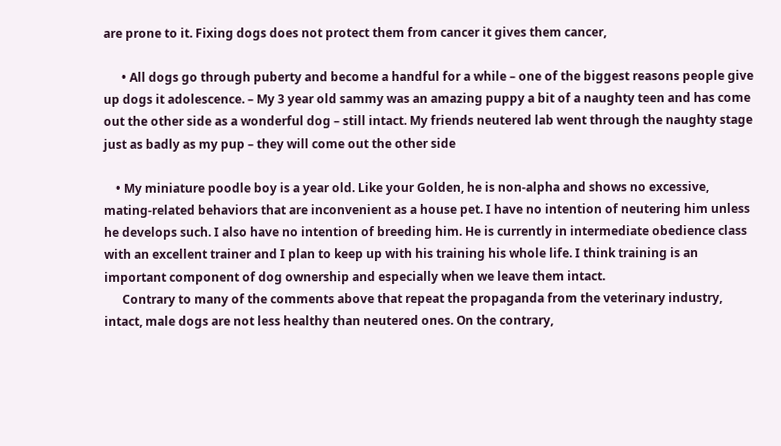are prone to it. Fixing dogs does not protect them from cancer it gives them cancer,

      • All dogs go through puberty and become a handful for a while – one of the biggest reasons people give up dogs it adolescence. – My 3 year old sammy was an amazing puppy a bit of a naughty teen and has come out the other side as a wonderful dog – still intact. My friends neutered lab went through the naughty stage just as badly as my pup – they will come out the other side

    • My miniature poodle boy is a year old. Like your Golden, he is non-alpha and shows no excessive, mating-related behaviors that are inconvenient as a house pet. I have no intention of neutering him unless he develops such. I also have no intention of breeding him. He is currently in intermediate obedience class with an excellent trainer and I plan to keep up with his training his whole life. I think training is an important component of dog ownership and especially when we leave them intact.
      Contrary to many of the comments above that repeat the propaganda from the veterinary industry, intact, male dogs are not less healthy than neutered ones. On the contrary,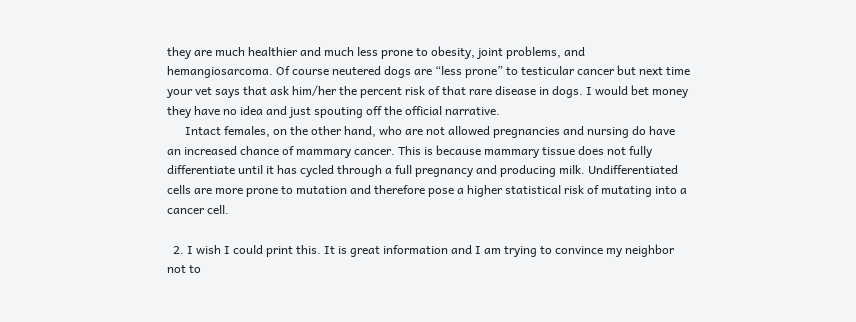they are much healthier and much less prone to obesity, joint problems, and hemangiosarcoma. Of course neutered dogs are “less prone” to testicular cancer but next time your vet says that ask him/her the percent risk of that rare disease in dogs. I would bet money they have no idea and just spouting off the official narrative.
      Intact females, on the other hand, who are not allowed pregnancies and nursing do have an increased chance of mammary cancer. This is because mammary tissue does not fully differentiate until it has cycled through a full pregnancy and producing milk. Undifferentiated cells are more prone to mutation and therefore pose a higher statistical risk of mutating into a cancer cell.

  2. I wish I could print this. It is great information and I am trying to convince my neighbor not to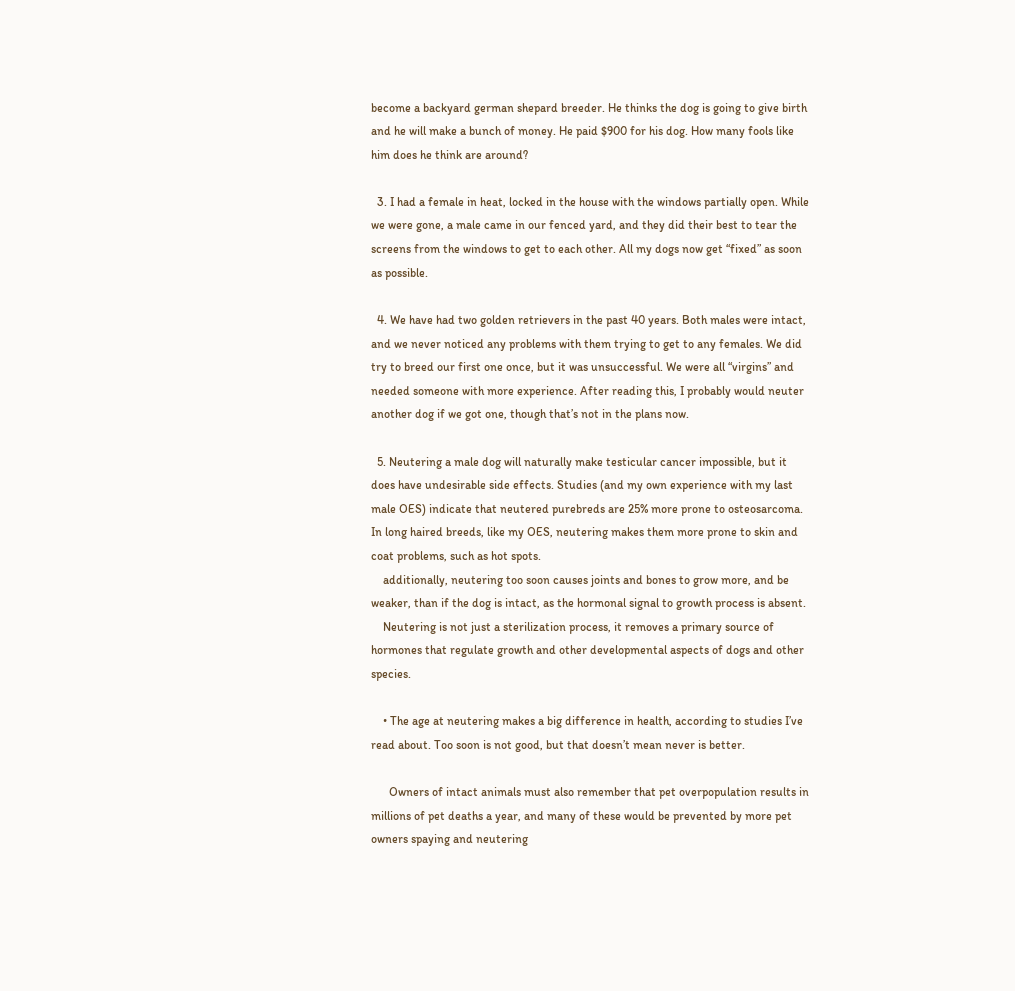become a backyard german shepard breeder. He thinks the dog is going to give birth and he will make a bunch of money. He paid $900 for his dog. How many fools like him does he think are around?

  3. I had a female in heat, locked in the house with the windows partially open. While we were gone, a male came in our fenced yard, and they did their best to tear the screens from the windows to get to each other. All my dogs now get “fixed” as soon as possible.

  4. We have had two golden retrievers in the past 40 years. Both males were intact, and we never noticed any problems with them trying to get to any females. We did try to breed our first one once, but it was unsuccessful. We were all “virgins” and needed someone with more experience. After reading this, I probably would neuter another dog if we got one, though that’s not in the plans now.

  5. Neutering a male dog will naturally make testicular cancer impossible, but it does have undesirable side effects. Studies (and my own experience with my last male OES) indicate that neutered purebreds are 25% more prone to osteosarcoma. In long haired breeds, like my OES, neutering makes them more prone to skin and coat problems, such as hot spots.
    additionally, neutering too soon causes joints and bones to grow more, and be weaker, than if the dog is intact, as the hormonal signal to growth process is absent.
    Neutering is not just a sterilization process, it removes a primary source of hormones that regulate growth and other developmental aspects of dogs and other species.

    • The age at neutering makes a big difference in health, according to studies I’ve read about. Too soon is not good, but that doesn’t mean never is better.

      Owners of intact animals must also remember that pet overpopulation results in millions of pet deaths a year, and many of these would be prevented by more pet owners spaying and neutering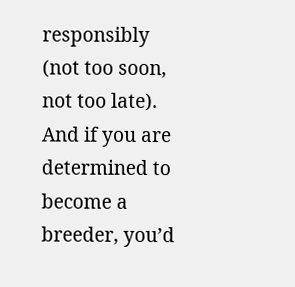responsibly (not too soon, not too late). And if you are determined to become a breeder, you’d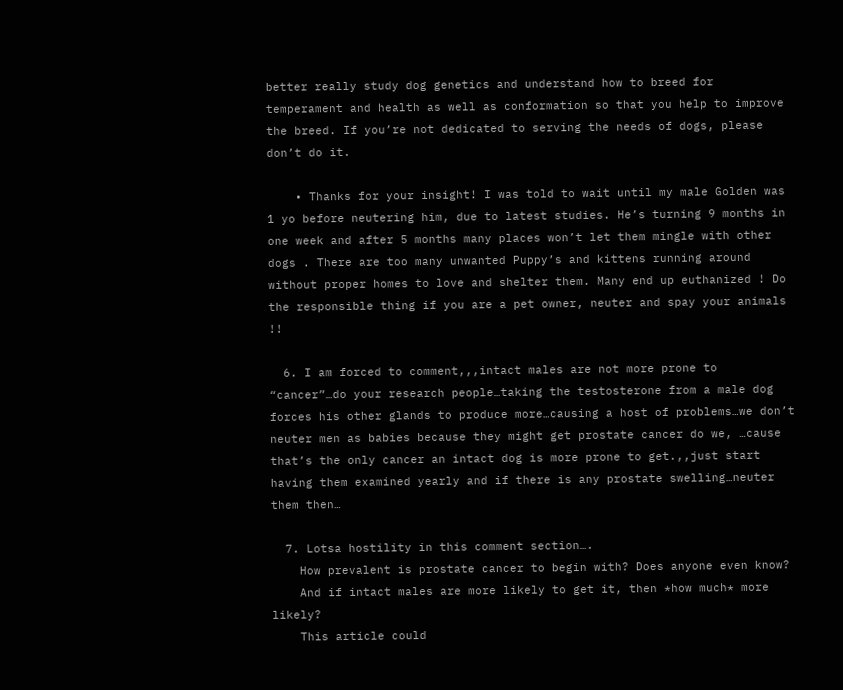better really study dog genetics and understand how to breed for temperament and health as well as conformation so that you help to improve the breed. If you’re not dedicated to serving the needs of dogs, please don’t do it.

    • Thanks for your insight! I was told to wait until my male Golden was 1 yo before neutering him, due to latest studies. He’s turning 9 months in one week and after 5 months many places won’t let them mingle with other dogs . There are too many unwanted Puppy’s and kittens running around without proper homes to love and shelter them. Many end up euthanized ! Do the responsible thing if you are a pet owner, neuter and spay your animals !!

  6. I am forced to comment,,,intact males are not more prone to “cancer”…do your research people…taking the testosterone from a male dog forces his other glands to produce more…causing a host of problems…we don’t neuter men as babies because they might get prostate cancer do we, …cause that’s the only cancer an intact dog is more prone to get.,,just start having them examined yearly and if there is any prostate swelling…neuter them then…

  7. Lotsa hostility in this comment section….
    How prevalent is prostate cancer to begin with? Does anyone even know?
    And if intact males are more likely to get it, then *how much* more likely?
    This article could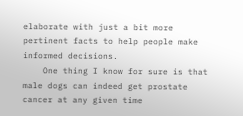elaborate with just a bit more pertinent facts to help people make informed decisions.
    One thing I know for sure is that male dogs can indeed get prostate cancer at any given time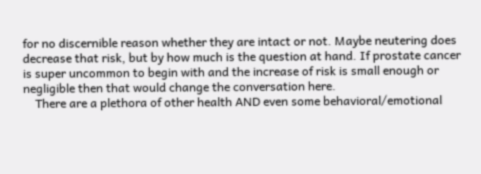for no discernible reason whether they are intact or not. Maybe neutering does decrease that risk, but by how much is the question at hand. If prostate cancer is super uncommon to begin with and the increase of risk is small enough or negligible then that would change the conversation here.
    There are a plethora of other health AND even some behavioral/emotional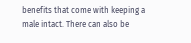benefits that come with keeping a male intact. There can also be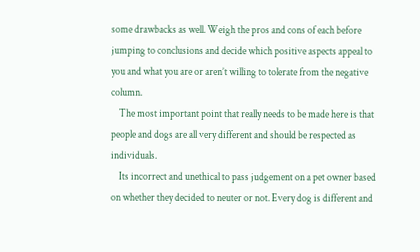some drawbacks as well. Weigh the pros and cons of each before jumping to conclusions and decide which positive aspects appeal to you and what you are or aren’t willing to tolerate from the negative column.
    The most important point that really needs to be made here is that people and dogs are all very different and should be respected as individuals.
    Its incorrect and unethical to pass judgement on a pet owner based on whether they decided to neuter or not. Every dog is different and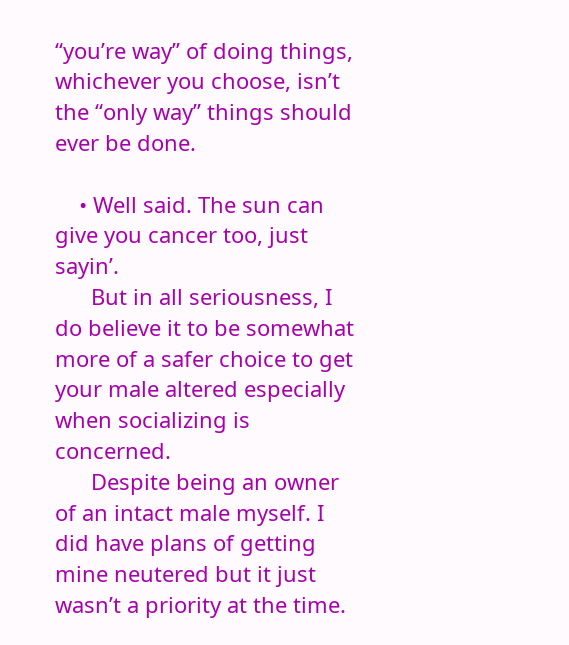“you’re way” of doing things, whichever you choose, isn’t the “only way” things should ever be done.

    • Well said. The sun can give you cancer too, just sayin’.
      But in all seriousness, I do believe it to be somewhat more of a safer choice to get your male altered especially when socializing is concerned.
      Despite being an owner of an intact male myself. I did have plans of getting mine neutered but it just wasn’t a priority at the time.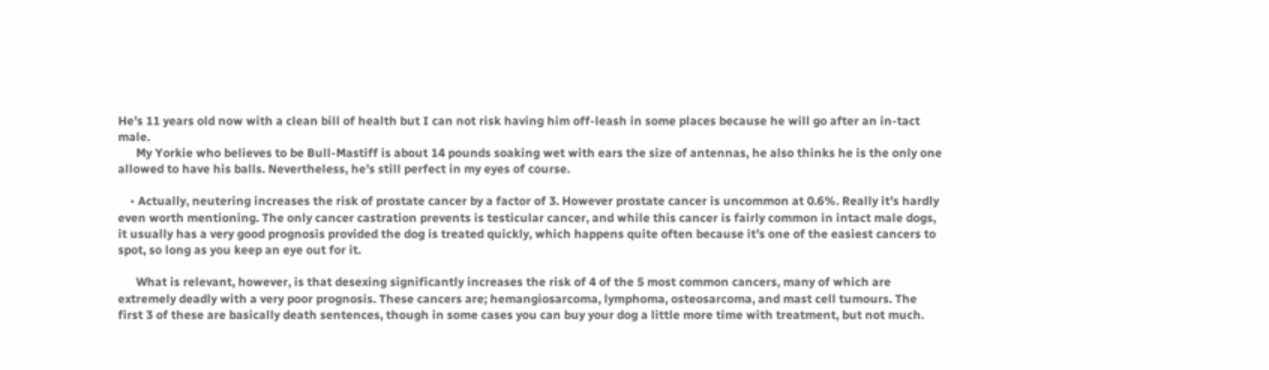He’s 11 years old now with a clean bill of health but I can not risk having him off-leash in some places because he will go after an in-tact male.
      My Yorkie who believes to be Bull-Mastiff is about 14 pounds soaking wet with ears the size of antennas, he also thinks he is the only one allowed to have his balls. Nevertheless, he’s still perfect in my eyes of course.

    • Actually, neutering increases the risk of prostate cancer by a factor of 3. However prostate cancer is uncommon at 0.6%. Really it’s hardly even worth mentioning. The only cancer castration prevents is testicular cancer, and while this cancer is fairly common in intact male dogs, it usually has a very good prognosis provided the dog is treated quickly, which happens quite often because it’s one of the easiest cancers to spot, so long as you keep an eye out for it.

      What is relevant, however, is that desexing significantly increases the risk of 4 of the 5 most common cancers, many of which are extremely deadly with a very poor prognosis. These cancers are; hemangiosarcoma, lymphoma, osteosarcoma, and mast cell tumours. The first 3 of these are basically death sentences, though in some cases you can buy your dog a little more time with treatment, but not much.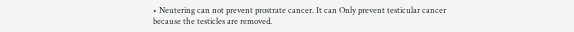• Neutering can not prevent prostrate cancer. It can Only prevent testicular cancer because the testicles are removed.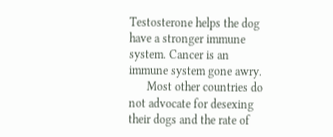Testosterone helps the dog have a stronger immune system. Cancer is an immune system gone awry.
      Most other countries do not advocate for desexing their dogs and the rate of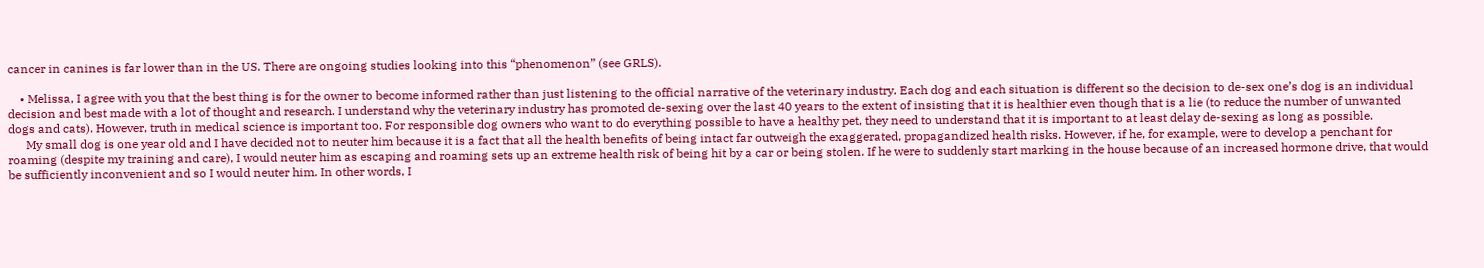cancer in canines is far lower than in the US. There are ongoing studies looking into this “phenomenon” (see GRLS).

    • Melissa, I agree with you that the best thing is for the owner to become informed rather than just listening to the official narrative of the veterinary industry. Each dog and each situation is different so the decision to de-sex one’s dog is an individual decision and best made with a lot of thought and research. I understand why the veterinary industry has promoted de-sexing over the last 40 years to the extent of insisting that it is healthier even though that is a lie (to reduce the number of unwanted dogs and cats). However, truth in medical science is important too. For responsible dog owners who want to do everything possible to have a healthy pet, they need to understand that it is important to at least delay de-sexing as long as possible.
      My small dog is one year old and I have decided not to neuter him because it is a fact that all the health benefits of being intact far outweigh the exaggerated, propagandized health risks. However, if he, for example, were to develop a penchant for roaming (despite my training and care), I would neuter him as escaping and roaming sets up an extreme health risk of being hit by a car or being stolen. If he were to suddenly start marking in the house because of an increased hormone drive, that would be sufficiently inconvenient and so I would neuter him. In other words, I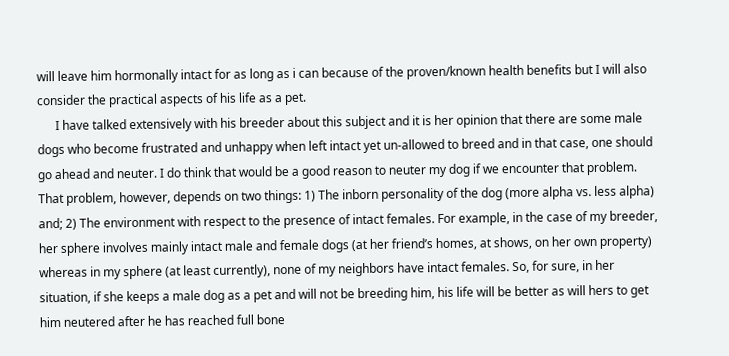will leave him hormonally intact for as long as i can because of the proven/known health benefits but I will also consider the practical aspects of his life as a pet.
      I have talked extensively with his breeder about this subject and it is her opinion that there are some male dogs who become frustrated and unhappy when left intact yet un-allowed to breed and in that case, one should go ahead and neuter. I do think that would be a good reason to neuter my dog if we encounter that problem. That problem, however, depends on two things: 1) The inborn personality of the dog (more alpha vs. less alpha) and; 2) The environment with respect to the presence of intact females. For example, in the case of my breeder, her sphere involves mainly intact male and female dogs (at her friend’s homes, at shows, on her own property) whereas in my sphere (at least currently), none of my neighbors have intact females. So, for sure, in her situation, if she keeps a male dog as a pet and will not be breeding him, his life will be better as will hers to get him neutered after he has reached full bone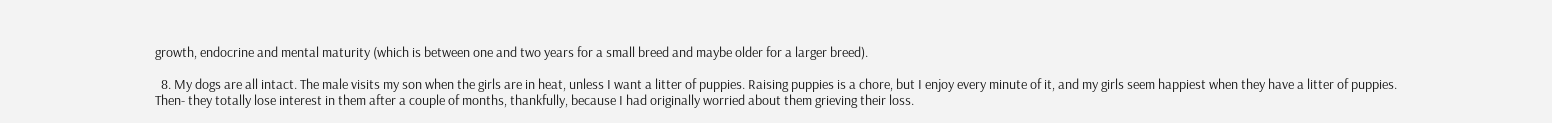growth, endocrine and mental maturity (which is between one and two years for a small breed and maybe older for a larger breed).

  8. My dogs are all intact. The male visits my son when the girls are in heat, unless I want a litter of puppies. Raising puppies is a chore, but I enjoy every minute of it, and my girls seem happiest when they have a litter of puppies. Then- they totally lose interest in them after a couple of months, thankfully, because I had originally worried about them grieving their loss.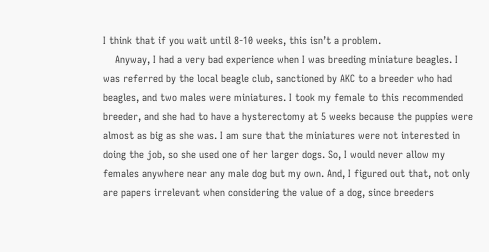I think that if you wait until 8-10 weeks, this isn’t a problem.
    Anyway, I had a very bad experience when I was breeding miniature beagles. I was referred by the local beagle club, sanctioned by AKC to a breeder who had beagles, and two males were miniatures. I took my female to this recommended breeder, and she had to have a hysterectomy at 5 weeks because the puppies were almost as big as she was. I am sure that the miniatures were not interested in doing the job, so she used one of her larger dogs. So, I would never allow my females anywhere near any male dog but my own. And, I figured out that, not only are papers irrelevant when considering the value of a dog, since breeders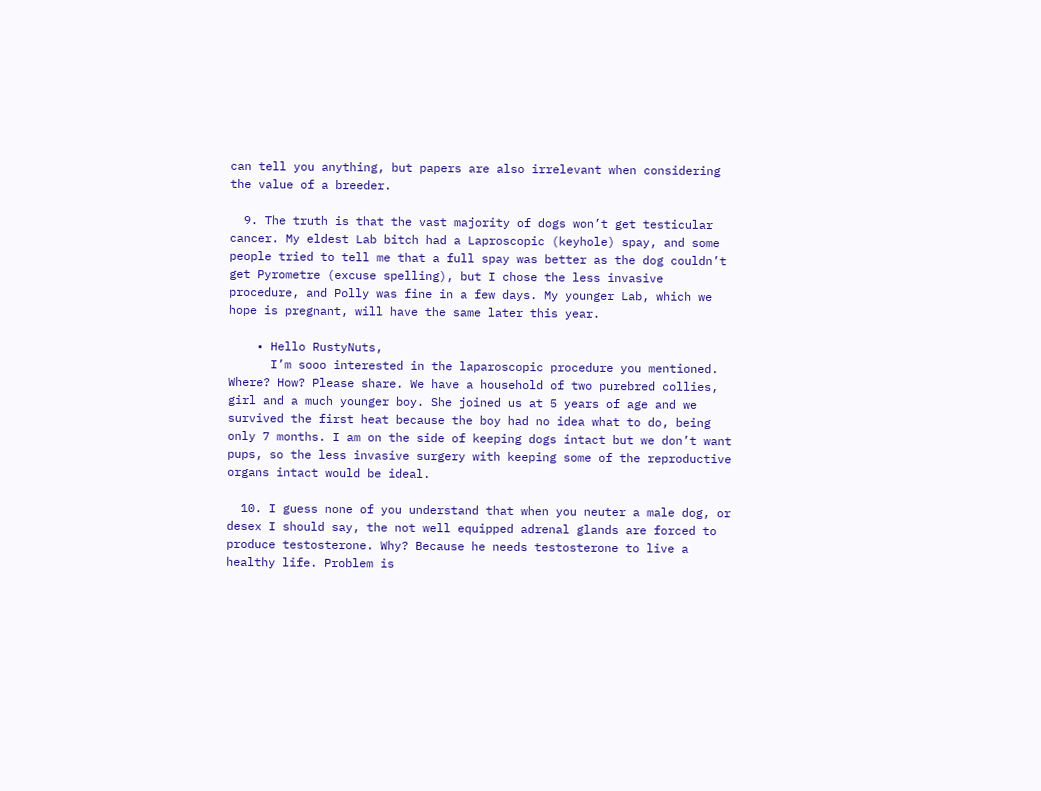can tell you anything, but papers are also irrelevant when considering the value of a breeder.

  9. The truth is that the vast majority of dogs won’t get testicular cancer. My eldest Lab bitch had a Laproscopic (keyhole) spay, and some people tried to tell me that a full spay was better as the dog couldn’t get Pyrometre (excuse spelling), but I chose the less invasive procedure, and Polly was fine in a few days. My younger Lab, which we hope is pregnant, will have the same later this year.

    • Hello RustyNuts,
      I’m sooo interested in the laparoscopic procedure you mentioned. Where? How? Please share. We have a household of two purebred collies, girl and a much younger boy. She joined us at 5 years of age and we survived the first heat because the boy had no idea what to do, being only 7 months. I am on the side of keeping dogs intact but we don’t want pups, so the less invasive surgery with keeping some of the reproductive organs intact would be ideal.

  10. I guess none of you understand that when you neuter a male dog, or desex I should say, the not well equipped adrenal glands are forced to produce testosterone. Why? Because he needs testosterone to live a healthy life. Problem is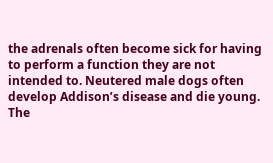the adrenals often become sick for having to perform a function they are not intended to. Neutered male dogs often develop Addison’s disease and die young. The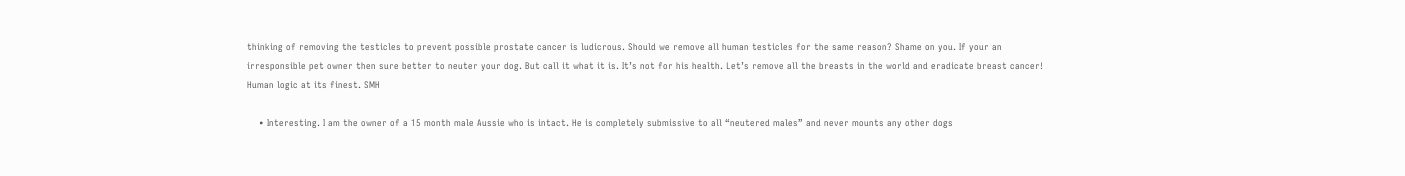thinking of removing the testicles to prevent possible prostate cancer is ludicrous. Should we remove all human testicles for the same reason? Shame on you. If your an irresponsible pet owner then sure better to neuter your dog. But call it what it is. It’s not for his health. Let’s remove all the breasts in the world and eradicate breast cancer! Human logic at its finest. SMH

    • Interesting. I am the owner of a 15 month male Aussie who is intact. He is completely submissive to all “neutered males” and never mounts any other dogs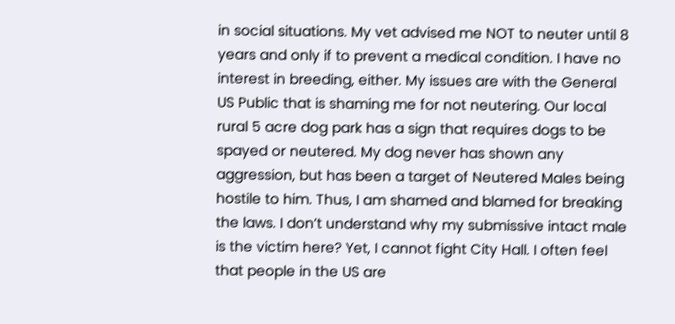in social situations. My vet advised me NOT to neuter until 8 years and only if to prevent a medical condition. I have no interest in breeding, either. My issues are with the General US Public that is shaming me for not neutering. Our local rural 5 acre dog park has a sign that requires dogs to be spayed or neutered. My dog never has shown any aggression, but has been a target of Neutered Males being hostile to him. Thus, I am shamed and blamed for breaking the laws. I don’t understand why my submissive intact male is the victim here? Yet, I cannot fight City Hall. I often feel that people in the US are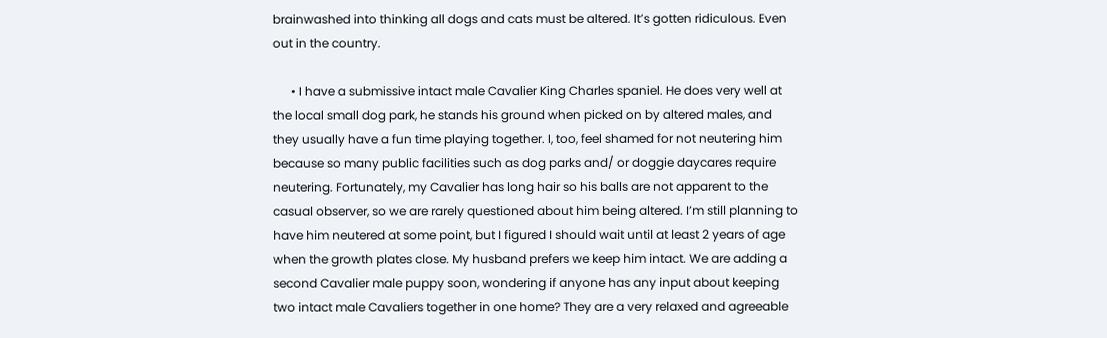brainwashed into thinking all dogs and cats must be altered. It’s gotten ridiculous. Even out in the country.

      • I have a submissive intact male Cavalier King Charles spaniel. He does very well at the local small dog park, he stands his ground when picked on by altered males, and they usually have a fun time playing together. I, too, feel shamed for not neutering him because so many public facilities such as dog parks and/ or doggie daycares require neutering. Fortunately, my Cavalier has long hair so his balls are not apparent to the casual observer, so we are rarely questioned about him being altered. I’m still planning to have him neutered at some point, but I figured I should wait until at least 2 years of age when the growth plates close. My husband prefers we keep him intact. We are adding a second Cavalier male puppy soon, wondering if anyone has any input about keeping two intact male Cavaliers together in one home? They are a very relaxed and agreeable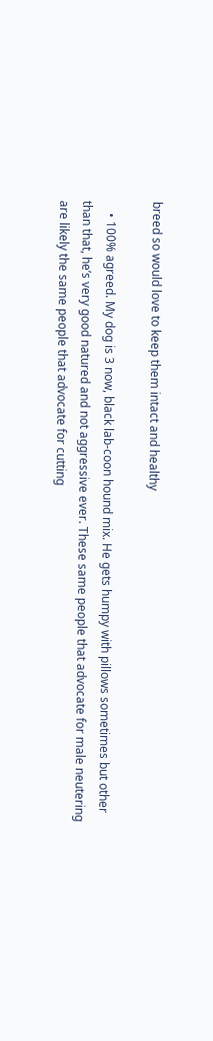breed so would love to keep them intact and healthy

    • 100% agreed. My dog is 3 now, black lab-coon hound mix. He gets humpy with pillows sometimes but other than that, he’s very good natured and not aggressive ever. These same people that advocate for male neutering are likely the same people that advocate for cutting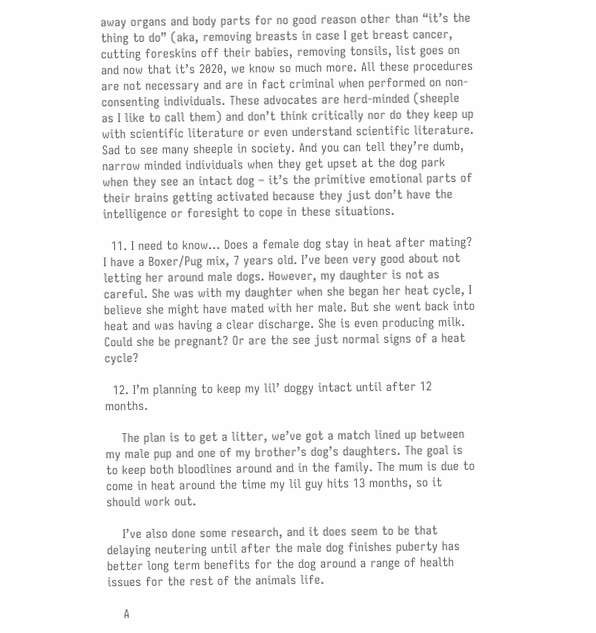away organs and body parts for no good reason other than “it’s the thing to do” (aka, removing breasts in case I get breast cancer, cutting foreskins off their babies, removing tonsils, list goes on and now that it’s 2020, we know so much more. All these procedures are not necessary and are in fact criminal when performed on non-consenting individuals. These advocates are herd-minded (sheeple as I like to call them) and don’t think critically nor do they keep up with scientific literature or even understand scientific literature. Sad to see many sheeple in society. And you can tell they’re dumb, narrow minded individuals when they get upset at the dog park when they see an intact dog – it’s the primitive emotional parts of their brains getting activated because they just don’t have the intelligence or foresight to cope in these situations.

  11. I need to know… Does a female dog stay in heat after mating? I have a Boxer/Pug mix, 7 years old. I’ve been very good about not letting her around male dogs. However, my daughter is not as careful. She was with my daughter when she began her heat cycle, I believe she might have mated with her male. But she went back into heat and was having a clear discharge. She is even producing milk. Could she be pregnant? Or are the see just normal signs of a heat cycle?

  12. I’m planning to keep my lil’ doggy intact until after 12 months.

    The plan is to get a litter, we’ve got a match lined up between my male pup and one of my brother’s dog’s daughters. The goal is to keep both bloodlines around and in the family. The mum is due to come in heat around the time my lil guy hits 13 months, so it should work out.

    I’ve also done some research, and it does seem to be that delaying neutering until after the male dog finishes puberty has better long term benefits for the dog around a range of health issues for the rest of the animals life.

    A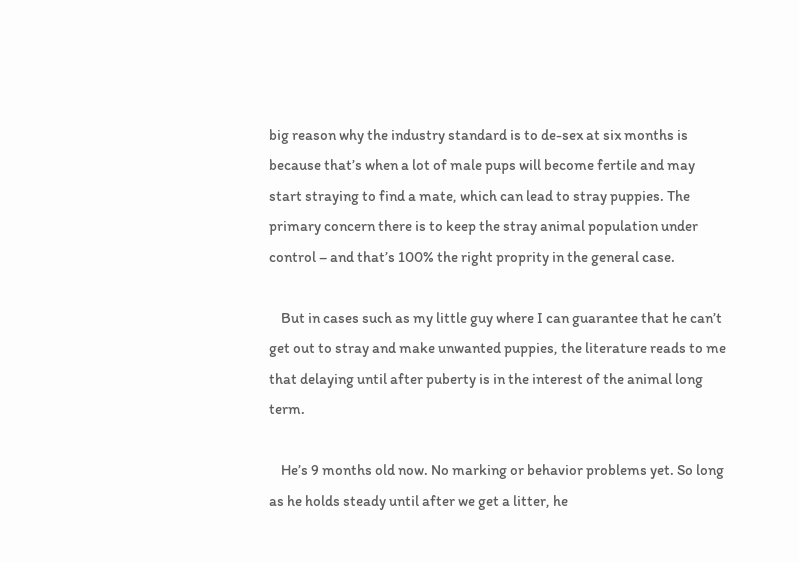big reason why the industry standard is to de-sex at six months is because that’s when a lot of male pups will become fertile and may start straying to find a mate, which can lead to stray puppies. The primary concern there is to keep the stray animal population under control – and that’s 100% the right proprity in the general case.

    But in cases such as my little guy where I can guarantee that he can’t get out to stray and make unwanted puppies, the literature reads to me that delaying until after puberty is in the interest of the animal long term.

    He’s 9 months old now. No marking or behavior problems yet. So long as he holds steady until after we get a litter, he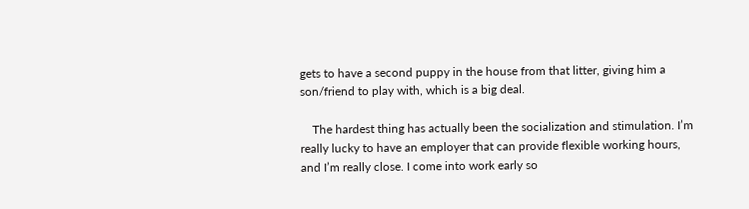gets to have a second puppy in the house from that litter, giving him a son/friend to play with, which is a big deal.

    The hardest thing has actually been the socialization and stimulation. I’m really lucky to have an employer that can provide flexible working hours, and I’m really close. I come into work early so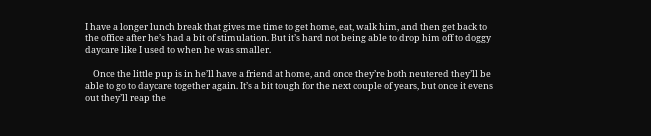I have a longer lunch break that gives me time to get home, eat, walk him, and then get back to the office after he’s had a bit of stimulation. But it’s hard not being able to drop him off to doggy daycare like I used to when he was smaller.

    Once the little pup is in he’ll have a friend at home, and once they’re both neutered they’ll be able to go to daycare together again. It’s a bit tough for the next couple of years, but once it evens out they’ll reap the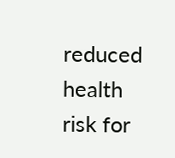reduced health risk for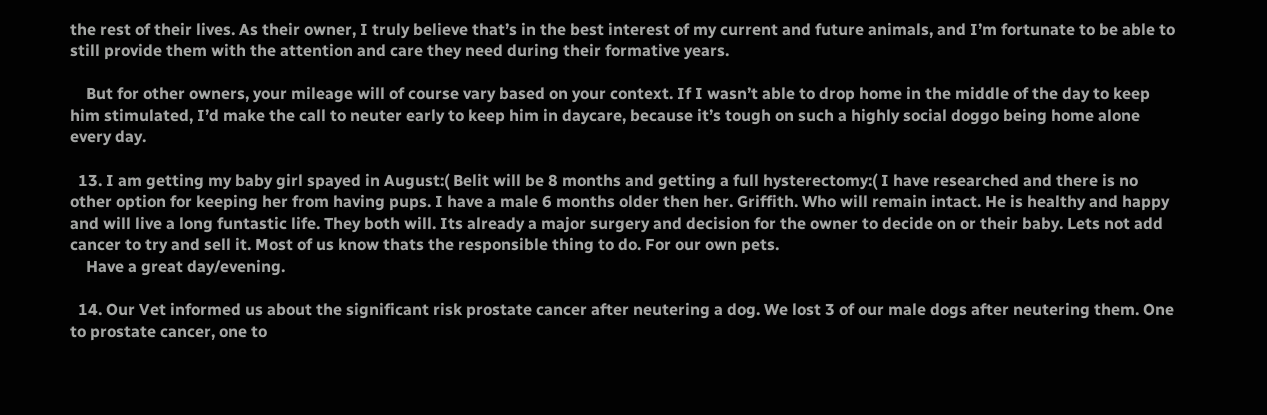the rest of their lives. As their owner, I truly believe that’s in the best interest of my current and future animals, and I’m fortunate to be able to still provide them with the attention and care they need during their formative years.

    But for other owners, your mileage will of course vary based on your context. If I wasn’t able to drop home in the middle of the day to keep him stimulated, I’d make the call to neuter early to keep him in daycare, because it’s tough on such a highly social doggo being home alone every day.

  13. I am getting my baby girl spayed in August:( Belit will be 8 months and getting a full hysterectomy:( I have researched and there is no other option for keeping her from having pups. I have a male 6 months older then her. Griffith. Who will remain intact. He is healthy and happy and will live a long funtastic life. They both will. Its already a major surgery and decision for the owner to decide on or their baby. Lets not add cancer to try and sell it. Most of us know thats the responsible thing to do. For our own pets.
    Have a great day/evening.

  14. Our Vet informed us about the significant risk prostate cancer after neutering a dog. We lost 3 of our male dogs after neutering them. One to prostate cancer, one to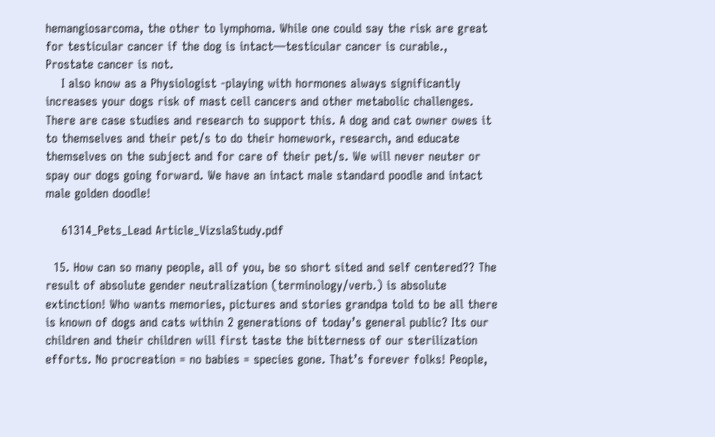hemangiosarcoma, the other to lymphoma. While one could say the risk are great for testicular cancer if the dog is intact—testicular cancer is curable., Prostate cancer is not.
    I also know as a Physiologist -playing with hormones always significantly increases your dogs risk of mast cell cancers and other metabolic challenges. There are case studies and research to support this. A dog and cat owner owes it to themselves and their pet/s to do their homework, research, and educate themselves on the subject and for care of their pet/s. We will never neuter or spay our dogs going forward. We have an intact male standard poodle and intact male golden doodle!

    61314_Pets_Lead Article_VizslaStudy.pdf

  15. How can so many people, all of you, be so short sited and self centered?? The result of absolute gender neutralization (terminology/verb.) is absolute extinction! Who wants memories, pictures and stories grandpa told to be all there is known of dogs and cats within 2 generations of today’s general public? Its our children and their children will first taste the bitterness of our sterilization efforts. No procreation = no babies = species gone. That’s forever folks! People,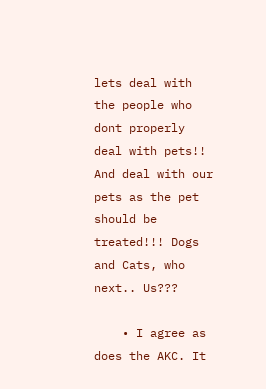lets deal with the people who dont properly deal with pets!! And deal with our pets as the pet should be treated!!! Dogs and Cats, who next.. Us???

    • I agree as does the AKC. It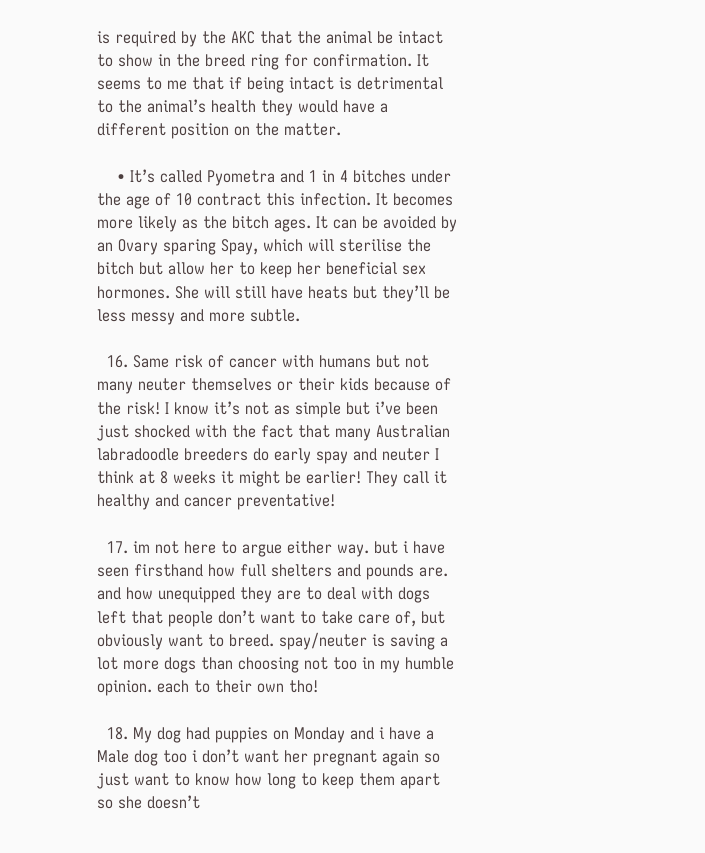is required by the AKC that the animal be intact to show in the breed ring for confirmation. It seems to me that if being intact is detrimental to the animal’s health they would have a different position on the matter.

    • It’s called Pyometra and 1 in 4 bitches under the age of 10 contract this infection. It becomes more likely as the bitch ages. It can be avoided by an Ovary sparing Spay, which will sterilise the bitch but allow her to keep her beneficial sex hormones. She will still have heats but they’ll be less messy and more subtle.

  16. Same risk of cancer with humans but not many neuter themselves or their kids because of the risk! I know it’s not as simple but i’ve been just shocked with the fact that many Australian labradoodle breeders do early spay and neuter I think at 8 weeks it might be earlier! They call it healthy and cancer preventative!

  17. im not here to argue either way. but i have seen firsthand how full shelters and pounds are. and how unequipped they are to deal with dogs left that people don’t want to take care of, but obviously want to breed. spay/neuter is saving a lot more dogs than choosing not too in my humble opinion. each to their own tho!

  18. My dog had puppies on Monday and i have a Male dog too i don’t want her pregnant again so just want to know how long to keep them apart so she doesn’t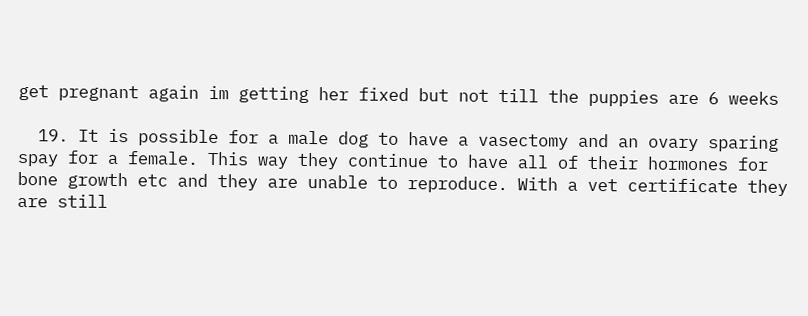get pregnant again im getting her fixed but not till the puppies are 6 weeks

  19. It is possible for a male dog to have a vasectomy and an ovary sparing spay for a female. This way they continue to have all of their hormones for bone growth etc and they are unable to reproduce. With a vet certificate they are still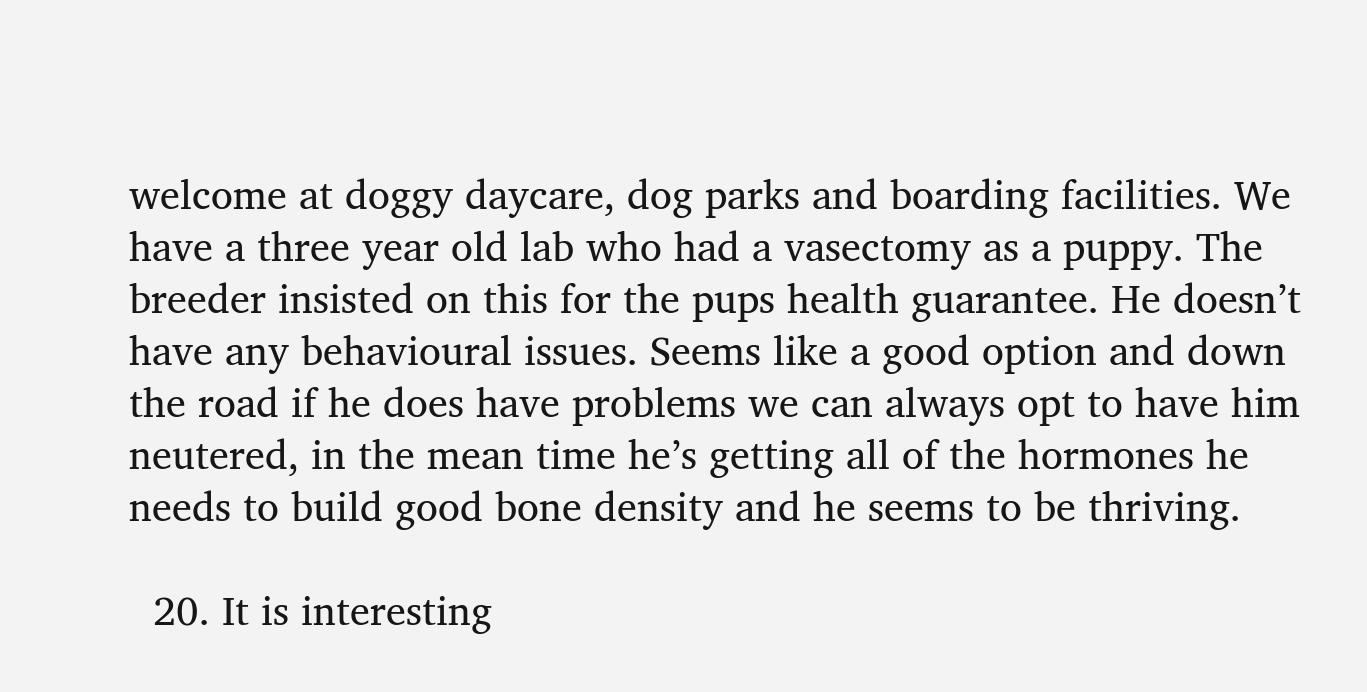welcome at doggy daycare, dog parks and boarding facilities. We have a three year old lab who had a vasectomy as a puppy. The breeder insisted on this for the pups health guarantee. He doesn’t have any behavioural issues. Seems like a good option and down the road if he does have problems we can always opt to have him neutered, in the mean time he’s getting all of the hormones he needs to build good bone density and he seems to be thriving.

  20. It is interesting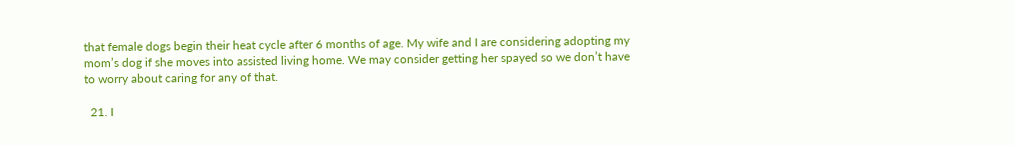that female dogs begin their heat cycle after 6 months of age. My wife and I are considering adopting my mom’s dog if she moves into assisted living home. We may consider getting her spayed so we don’t have to worry about caring for any of that.

  21. I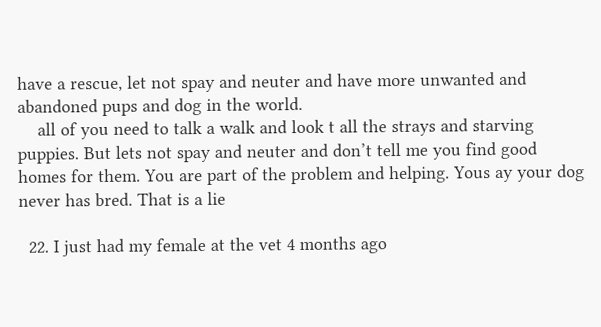have a rescue, let not spay and neuter and have more unwanted and abandoned pups and dog in the world.
    all of you need to talk a walk and look t all the strays and starving puppies. But lets not spay and neuter and don’t tell me you find good homes for them. You are part of the problem and helping. Yous ay your dog never has bred. That is a lie

  22. I just had my female at the vet 4 months ago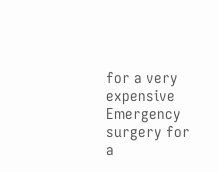for a very expensive Emergency surgery for a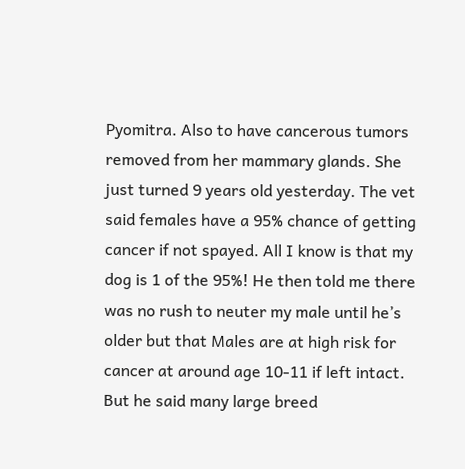Pyomitra. Also to have cancerous tumors removed from her mammary glands. She just turned 9 years old yesterday. The vet said females have a 95% chance of getting cancer if not spayed. All I know is that my dog is 1 of the 95%! He then told me there was no rush to neuter my male until he’s older but that Males are at high risk for cancer at around age 10-11 if left intact. But he said many large breed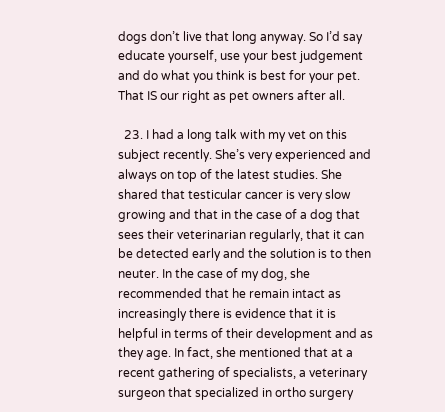dogs don’t live that long anyway. So I’d say educate yourself, use your best judgement and do what you think is best for your pet. That IS our right as pet owners after all.

  23. I had a long talk with my vet on this subject recently. She’s very experienced and always on top of the latest studies. She shared that testicular cancer is very slow growing and that in the case of a dog that sees their veterinarian regularly, that it can be detected early and the solution is to then neuter. In the case of my dog, she recommended that he remain intact as increasingly there is evidence that it is helpful in terms of their development and as they age. In fact, she mentioned that at a recent gathering of specialists, a veterinary surgeon that specialized in ortho surgery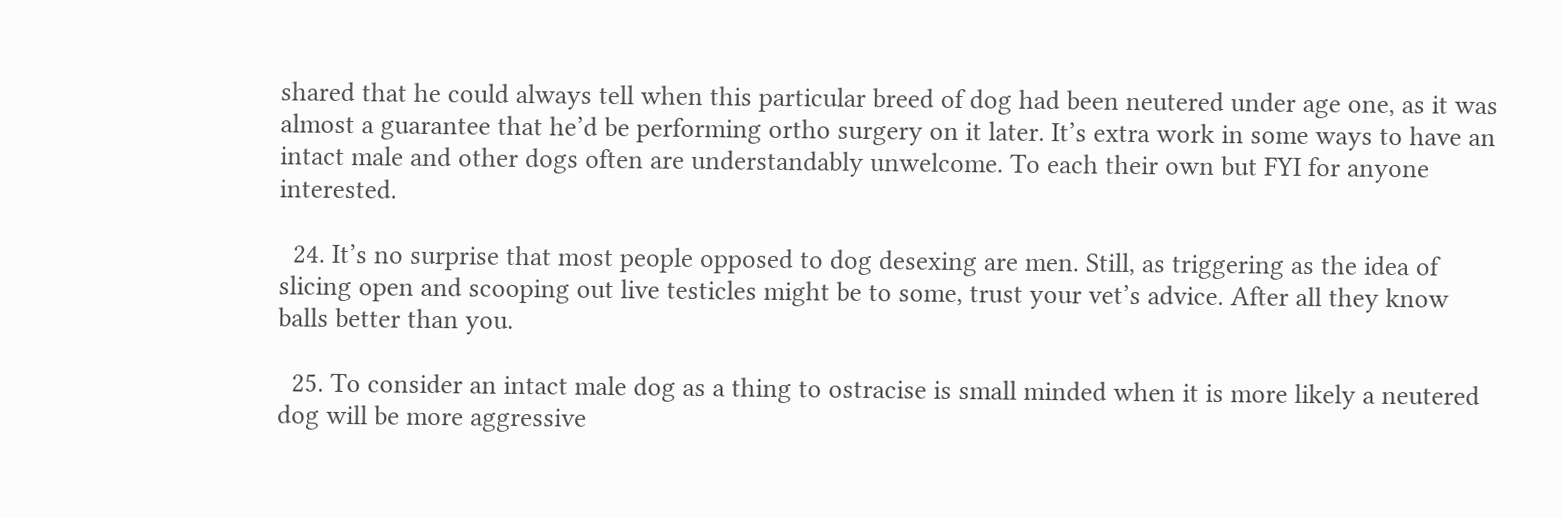shared that he could always tell when this particular breed of dog had been neutered under age one, as it was almost a guarantee that he’d be performing ortho surgery on it later. It’s extra work in some ways to have an intact male and other dogs often are understandably unwelcome. To each their own but FYI for anyone interested.

  24. It’s no surprise that most people opposed to dog desexing are men. Still, as triggering as the idea of slicing open and scooping out live testicles might be to some, trust your vet’s advice. After all they know balls better than you.

  25. To consider an intact male dog as a thing to ostracise is small minded when it is more likely a neutered dog will be more aggressive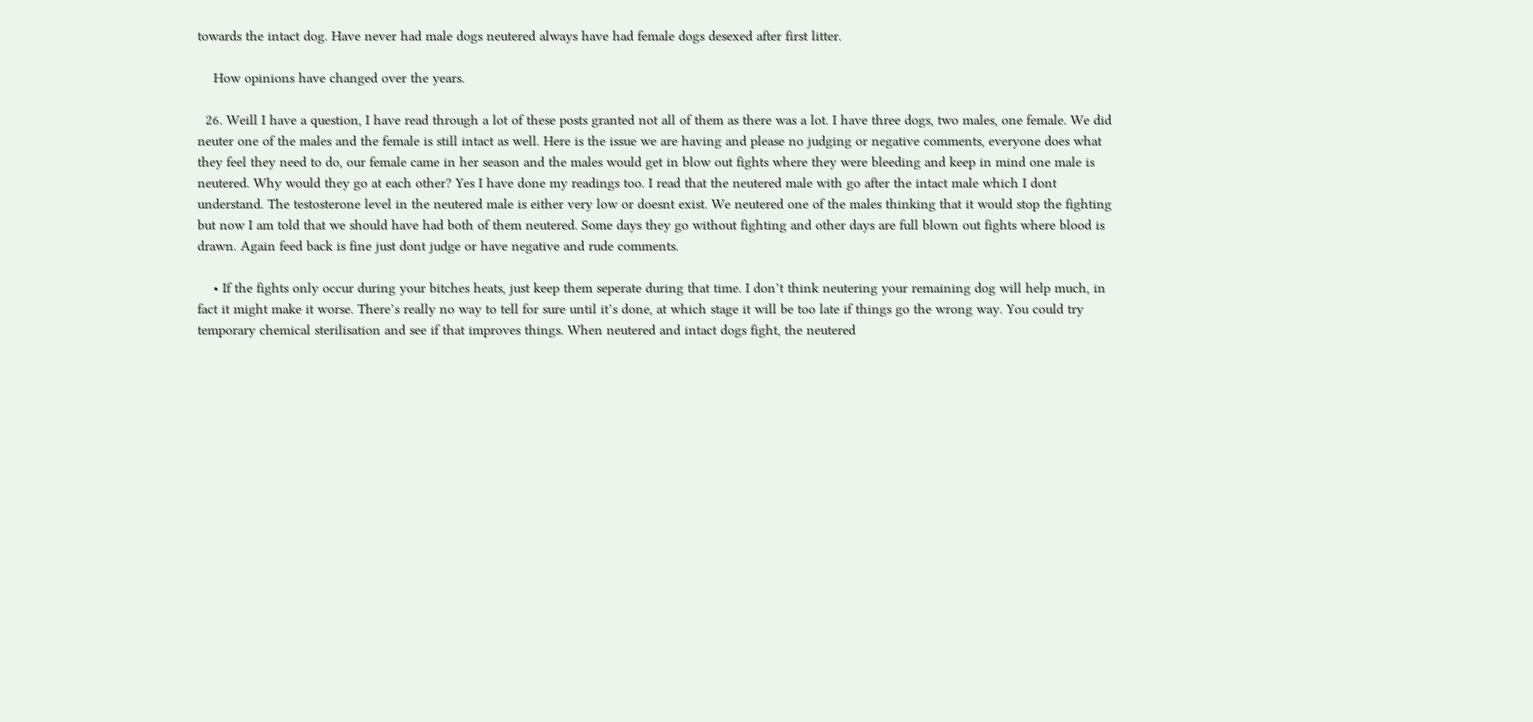towards the intact dog. Have never had male dogs neutered always have had female dogs desexed after first litter.

    How opinions have changed over the years.

  26. Weill I have a question, I have read through a lot of these posts granted not all of them as there was a lot. I have three dogs, two males, one female. We did neuter one of the males and the female is still intact as well. Here is the issue we are having and please no judging or negative comments, everyone does what they feel they need to do, our female came in her season and the males would get in blow out fights where they were bleeding and keep in mind one male is neutered. Why would they go at each other? Yes I have done my readings too. I read that the neutered male with go after the intact male which I dont understand. The testosterone level in the neutered male is either very low or doesnt exist. We neutered one of the males thinking that it would stop the fighting but now I am told that we should have had both of them neutered. Some days they go without fighting and other days are full blown out fights where blood is drawn. Again feed back is fine just dont judge or have negative and rude comments.

    • If the fights only occur during your bitches heats, just keep them seperate during that time. I don’t think neutering your remaining dog will help much, in fact it might make it worse. There’s really no way to tell for sure until it’s done, at which stage it will be too late if things go the wrong way. You could try temporary chemical sterilisation and see if that improves things. When neutered and intact dogs fight, the neutered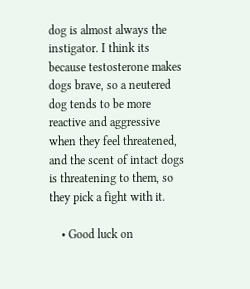dog is almost always the instigator. I think its because testosterone makes dogs brave, so a neutered dog tends to be more reactive and aggressive when they feel threatened, and the scent of intact dogs is threatening to them, so they pick a fight with it.

    • Good luck on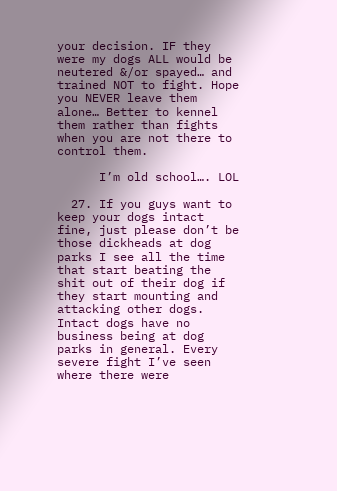your decision. IF they were my dogs ALL would be neutered &/or spayed… and trained NOT to fight. Hope you NEVER leave them alone… Better to kennel them rather than fights when you are not there to control them.

      I’m old school…. LOL

  27. If you guys want to keep your dogs intact fine, just please don’t be those dickheads at dog parks I see all the time that start beating the shit out of their dog if they start mounting and attacking other dogs. Intact dogs have no business being at dog parks in general. Every severe fight I’ve seen where there were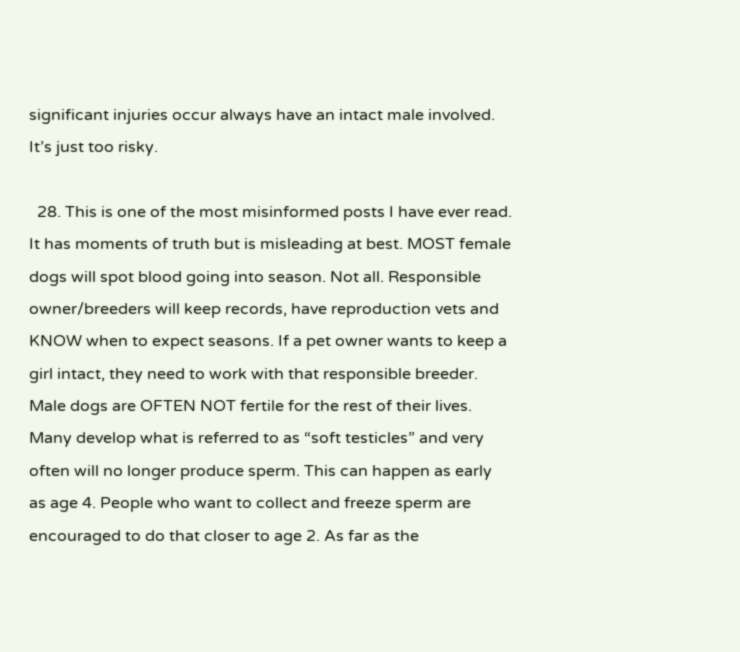significant injuries occur always have an intact male involved. It’s just too risky.

  28. This is one of the most misinformed posts I have ever read. It has moments of truth but is misleading at best. MOST female dogs will spot blood going into season. Not all. Responsible owner/breeders will keep records, have reproduction vets and KNOW when to expect seasons. If a pet owner wants to keep a girl intact, they need to work with that responsible breeder. Male dogs are OFTEN NOT fertile for the rest of their lives. Many develop what is referred to as “soft testicles” and very often will no longer produce sperm. This can happen as early as age 4. People who want to collect and freeze sperm are encouraged to do that closer to age 2. As far as the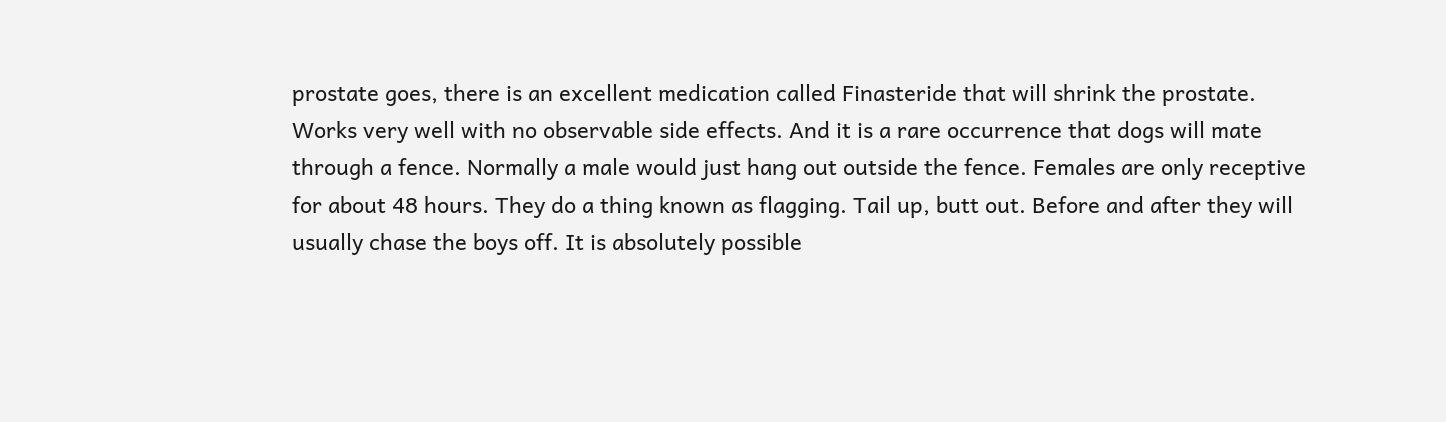prostate goes, there is an excellent medication called Finasteride that will shrink the prostate. Works very well with no observable side effects. And it is a rare occurrence that dogs will mate through a fence. Normally a male would just hang out outside the fence. Females are only receptive for about 48 hours. They do a thing known as flagging. Tail up, butt out. Before and after they will usually chase the boys off. It is absolutely possible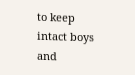to keep intact boys and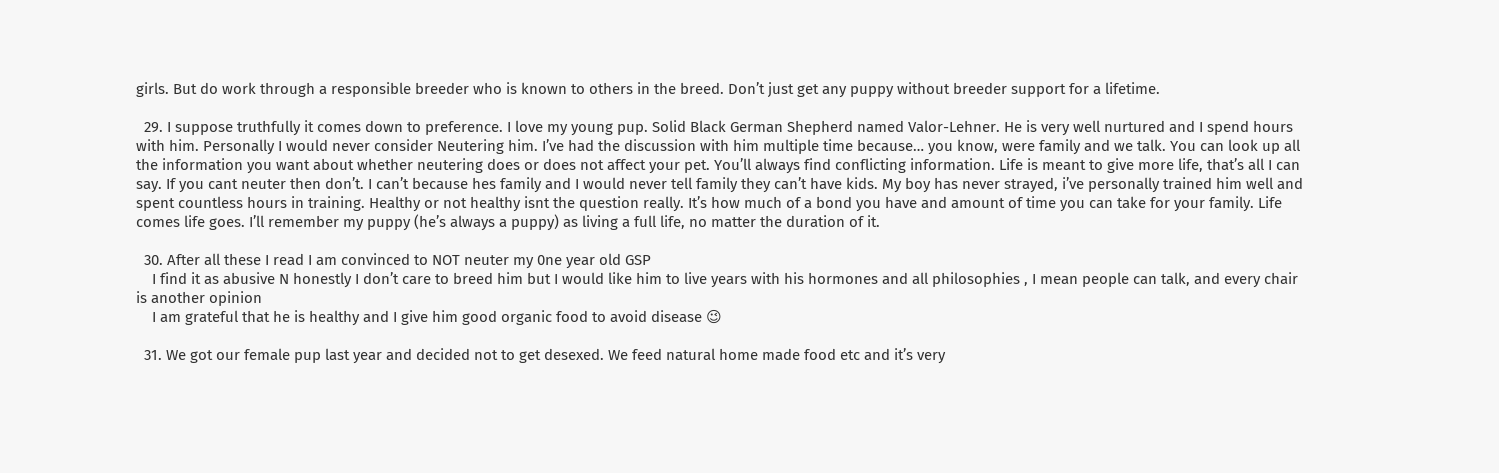girls. But do work through a responsible breeder who is known to others in the breed. Don’t just get any puppy without breeder support for a lifetime.

  29. I suppose truthfully it comes down to preference. I love my young pup. Solid Black German Shepherd named Valor-Lehner. He is very well nurtured and I spend hours with him. Personally I would never consider Neutering him. I’ve had the discussion with him multiple time because… you know, were family and we talk. You can look up all the information you want about whether neutering does or does not affect your pet. You’ll always find conflicting information. Life is meant to give more life, that’s all I can say. If you cant neuter then don’t. I can’t because hes family and I would never tell family they can’t have kids. My boy has never strayed, i’ve personally trained him well and spent countless hours in training. Healthy or not healthy isnt the question really. It’s how much of a bond you have and amount of time you can take for your family. Life comes life goes. I’ll remember my puppy (he’s always a puppy) as living a full life, no matter the duration of it.

  30. After all these I read I am convinced to NOT neuter my 0ne year old GSP
    I find it as abusive N honestly I don’t care to breed him but I would like him to live years with his hormones and all philosophies , I mean people can talk, and every chair is another opinion
    I am grateful that he is healthy and I give him good organic food to avoid disease 😉

  31. We got our female pup last year and decided not to get desexed. We feed natural home made food etc and it’s very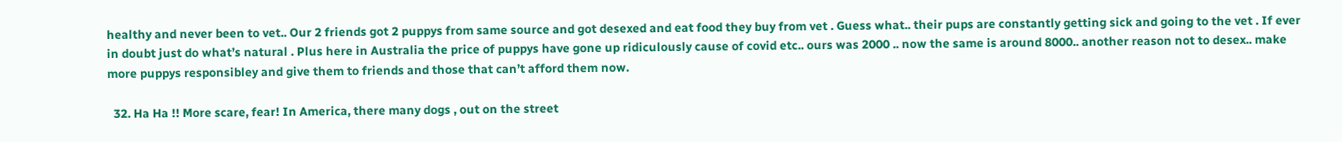healthy and never been to vet.. Our 2 friends got 2 puppys from same source and got desexed and eat food they buy from vet . Guess what.. their pups are constantly getting sick and going to the vet . If ever in doubt just do what’s natural . Plus here in Australia the price of puppys have gone up ridiculously cause of covid etc.. ours was 2000 .. now the same is around 8000.. another reason not to desex.. make more puppys responsibley and give them to friends and those that can’t afford them now.

  32. Ha Ha !! More scare, fear! In America, there many dogs , out on the street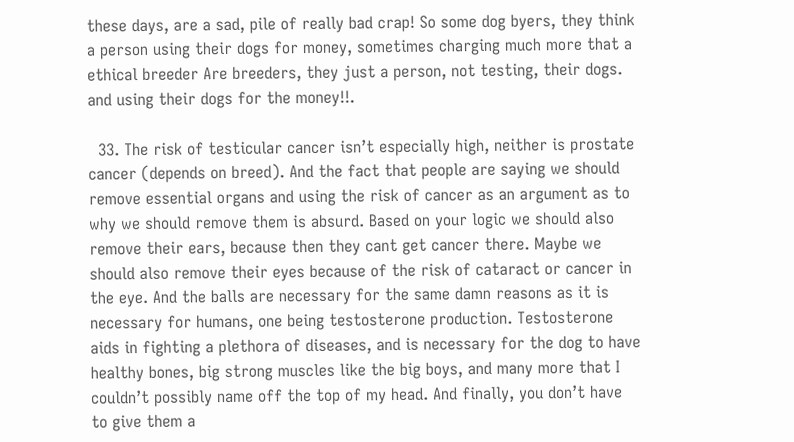these days, are a sad, pile of really bad crap! So some dog byers, they think a person using their dogs for money, sometimes charging much more that a ethical breeder Are breeders, they just a person, not testing, their dogs. and using their dogs for the money!!.

  33. The risk of testicular cancer isn’t especially high, neither is prostate cancer (depends on breed). And the fact that people are saying we should remove essential organs and using the risk of cancer as an argument as to why we should remove them is absurd. Based on your logic we should also remove their ears, because then they cant get cancer there. Maybe we should also remove their eyes because of the risk of cataract or cancer in the eye. And the balls are necessary for the same damn reasons as it is necessary for humans, one being testosterone production. Testosterone aids in fighting a plethora of diseases, and is necessary for the dog to have healthy bones, big strong muscles like the big boys, and many more that I couldn’t possibly name off the top of my head. And finally, you don’t have to give them a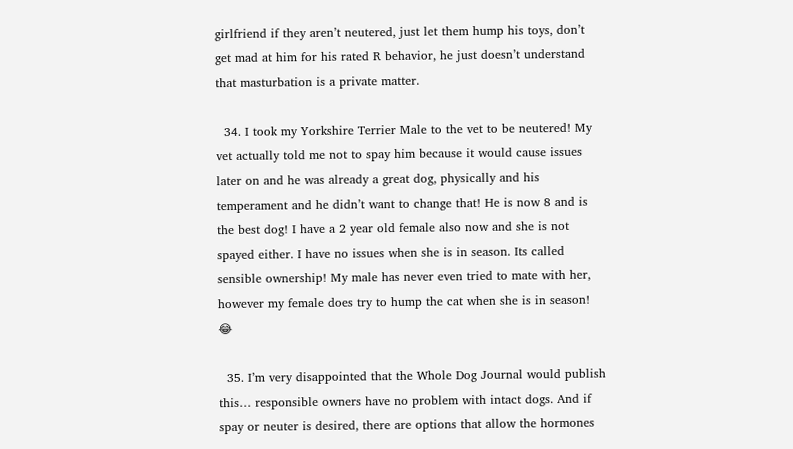girlfriend if they aren’t neutered, just let them hump his toys, don’t get mad at him for his rated R behavior, he just doesn’t understand that masturbation is a private matter.

  34. I took my Yorkshire Terrier Male to the vet to be neutered! My vet actually told me not to spay him because it would cause issues later on and he was already a great dog, physically and his temperament and he didn’t want to change that! He is now 8 and is the best dog! I have a 2 year old female also now and she is not spayed either. I have no issues when she is in season. Its called sensible ownership! My male has never even tried to mate with her, however my female does try to hump the cat when she is in season! 😂

  35. I’m very disappointed that the Whole Dog Journal would publish this… responsible owners have no problem with intact dogs. And if spay or neuter is desired, there are options that allow the hormones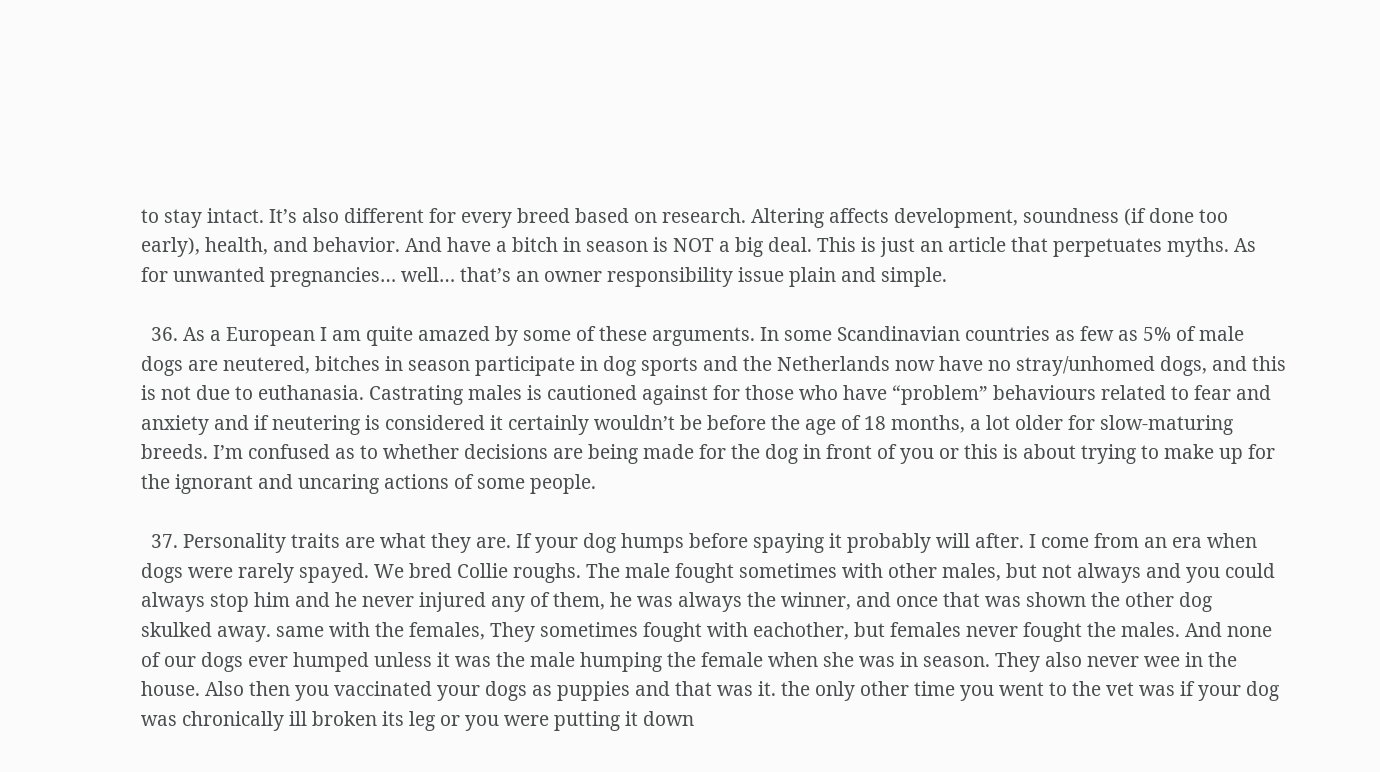to stay intact. It’s also different for every breed based on research. Altering affects development, soundness (if done too early), health, and behavior. And have a bitch in season is NOT a big deal. This is just an article that perpetuates myths. As for unwanted pregnancies… well… that’s an owner responsibility issue plain and simple.

  36. As a European I am quite amazed by some of these arguments. In some Scandinavian countries as few as 5% of male dogs are neutered, bitches in season participate in dog sports and the Netherlands now have no stray/unhomed dogs, and this is not due to euthanasia. Castrating males is cautioned against for those who have “problem” behaviours related to fear and anxiety and if neutering is considered it certainly wouldn’t be before the age of 18 months, a lot older for slow-maturing breeds. I’m confused as to whether decisions are being made for the dog in front of you or this is about trying to make up for the ignorant and uncaring actions of some people.

  37. Personality traits are what they are. If your dog humps before spaying it probably will after. I come from an era when dogs were rarely spayed. We bred Collie roughs. The male fought sometimes with other males, but not always and you could always stop him and he never injured any of them, he was always the winner, and once that was shown the other dog skulked away. same with the females, They sometimes fought with eachother, but females never fought the males. And none of our dogs ever humped unless it was the male humping the female when she was in season. They also never wee in the house. Also then you vaccinated your dogs as puppies and that was it. the only other time you went to the vet was if your dog was chronically ill broken its leg or you were putting it down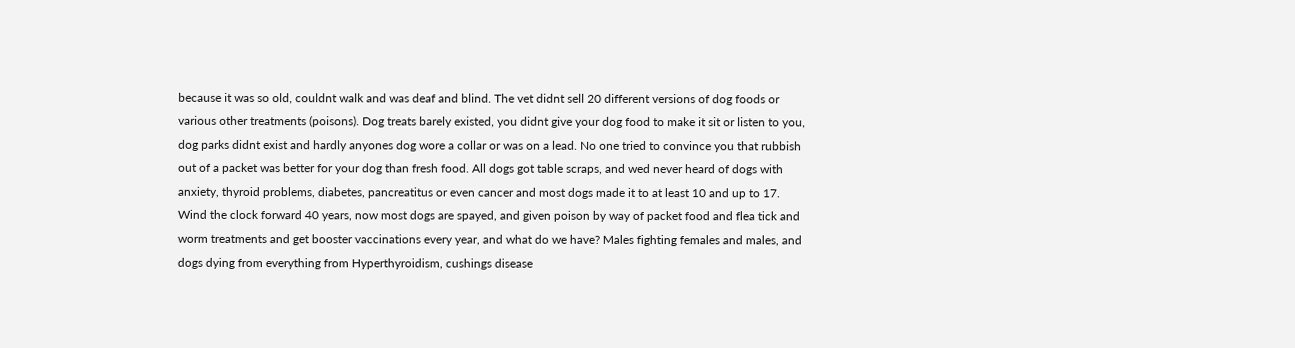because it was so old, couldnt walk and was deaf and blind. The vet didnt sell 20 different versions of dog foods or various other treatments (poisons). Dog treats barely existed, you didnt give your dog food to make it sit or listen to you, dog parks didnt exist and hardly anyones dog wore a collar or was on a lead. No one tried to convince you that rubbish out of a packet was better for your dog than fresh food. All dogs got table scraps, and wed never heard of dogs with anxiety, thyroid problems, diabetes, pancreatitus or even cancer and most dogs made it to at least 10 and up to 17. Wind the clock forward 40 years, now most dogs are spayed, and given poison by way of packet food and flea tick and worm treatments and get booster vaccinations every year, and what do we have? Males fighting females and males, and dogs dying from everything from Hyperthyroidism, cushings disease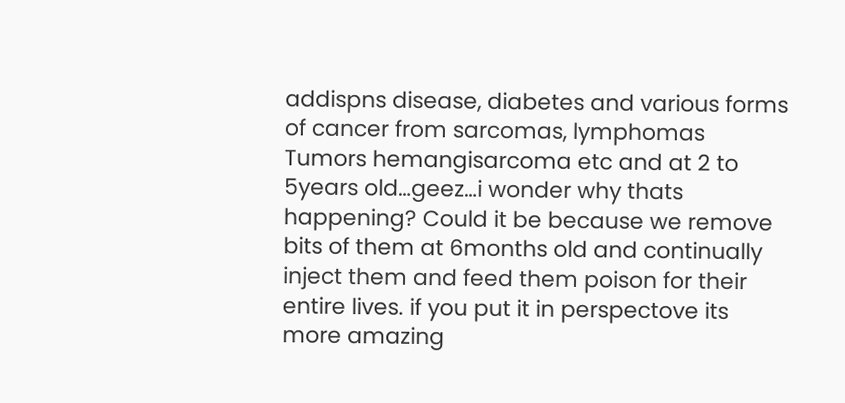addispns disease, diabetes and various forms of cancer from sarcomas, lymphomas Tumors hemangisarcoma etc and at 2 to 5years old…geez…i wonder why thats happening? Could it be because we remove bits of them at 6months old and continually inject them and feed them poison for their entire lives. if you put it in perspectove its more amazing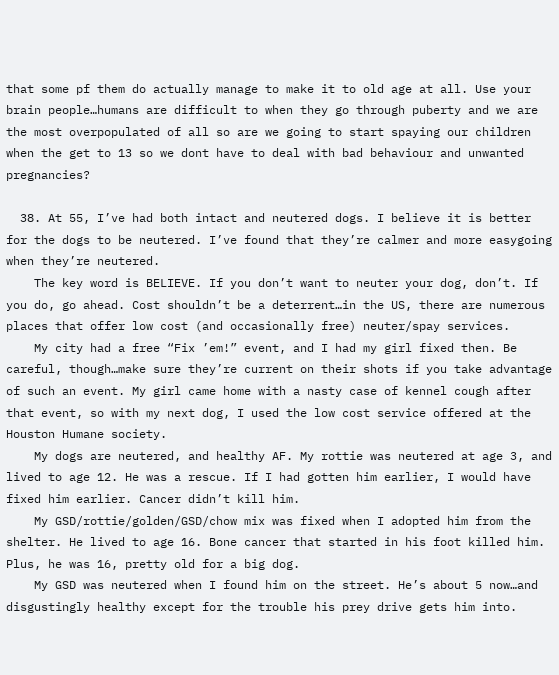that some pf them do actually manage to make it to old age at all. Use your brain people…humans are difficult to when they go through puberty and we are the most overpopulated of all so are we going to start spaying our children when the get to 13 so we dont have to deal with bad behaviour and unwanted pregnancies?

  38. At 55, I’ve had both intact and neutered dogs. I believe it is better for the dogs to be neutered. I’ve found that they’re calmer and more easygoing when they’re neutered.
    The key word is BELIEVE. If you don’t want to neuter your dog, don’t. If you do, go ahead. Cost shouldn’t be a deterrent…in the US, there are numerous places that offer low cost (and occasionally free) neuter/spay services.
    My city had a free “Fix ’em!” event, and I had my girl fixed then. Be careful, though…make sure they’re current on their shots if you take advantage of such an event. My girl came home with a nasty case of kennel cough after that event, so with my next dog, I used the low cost service offered at the Houston Humane society.
    My dogs are neutered, and healthy AF. My rottie was neutered at age 3, and lived to age 12. He was a rescue. If I had gotten him earlier, I would have fixed him earlier. Cancer didn’t kill him.
    My GSD/rottie/golden/GSD/chow mix was fixed when I adopted him from the shelter. He lived to age 16. Bone cancer that started in his foot killed him. Plus, he was 16, pretty old for a big dog.
    My GSD was neutered when I found him on the street. He’s about 5 now…and disgustingly healthy except for the trouble his prey drive gets him into.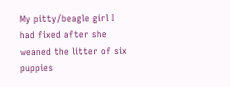My pitty/beagle girl I had fixed after she weaned the litter of six puppies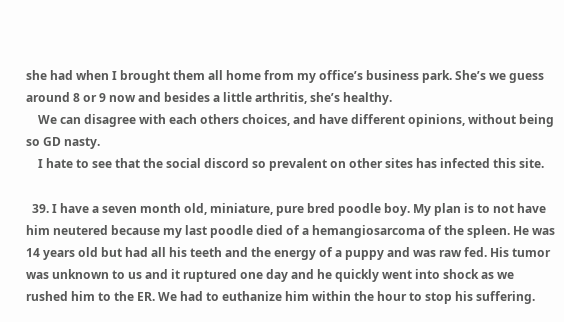she had when I brought them all home from my office’s business park. She’s we guess around 8 or 9 now and besides a little arthritis, she’s healthy.
    We can disagree with each others choices, and have different opinions, without being so GD nasty.
    I hate to see that the social discord so prevalent on other sites has infected this site.

  39. I have a seven month old, miniature, pure bred poodle boy. My plan is to not have him neutered because my last poodle died of a hemangiosarcoma of the spleen. He was 14 years old but had all his teeth and the energy of a puppy and was raw fed. His tumor was unknown to us and it ruptured one day and he quickly went into shock as we rushed him to the ER. We had to euthanize him within the hour to stop his suffering.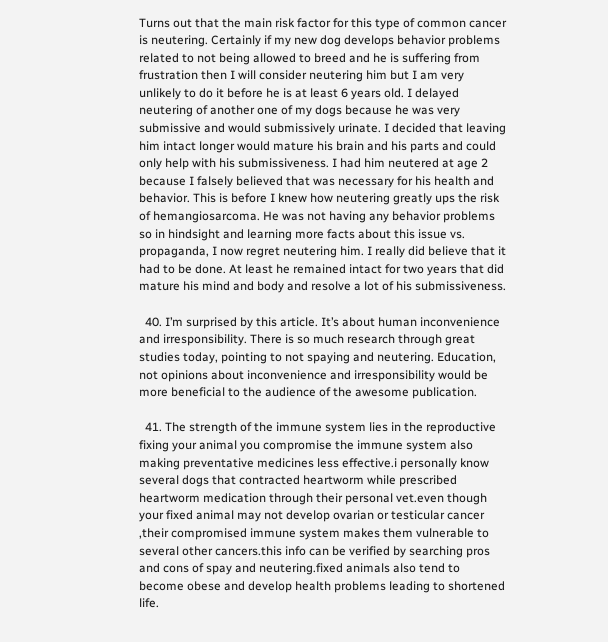Turns out that the main risk factor for this type of common cancer is neutering. Certainly if my new dog develops behavior problems related to not being allowed to breed and he is suffering from frustration then I will consider neutering him but I am very unlikely to do it before he is at least 6 years old. I delayed neutering of another one of my dogs because he was very submissive and would submissively urinate. I decided that leaving him intact longer would mature his brain and his parts and could only help with his submissiveness. I had him neutered at age 2 because I falsely believed that was necessary for his health and behavior. This is before I knew how neutering greatly ups the risk of hemangiosarcoma. He was not having any behavior problems so in hindsight and learning more facts about this issue vs. propaganda, I now regret neutering him. I really did believe that it had to be done. At least he remained intact for two years that did mature his mind and body and resolve a lot of his submissiveness.

  40. I’m surprised by this article. It’s about human inconvenience and irresponsibility. There is so much research through great studies today, pointing to not spaying and neutering. Education, not opinions about inconvenience and irresponsibility would be more beneficial to the audience of the awesome publication.

  41. The strength of the immune system lies in the reproductive fixing your animal you compromise the immune system also making preventative medicines less effective.i personally know several dogs that contracted heartworm while prescribed heartworm medication through their personal vet.even though your fixed animal may not develop ovarian or testicular cancer ,their compromised immune system makes them vulnerable to several other cancers.this info can be verified by searching pros and cons of spay and neutering.fixed animals also tend to become obese and develop health problems leading to shortened life.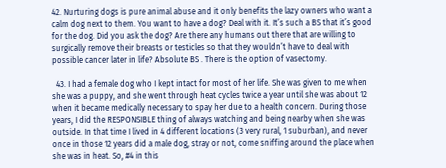42. Nurturing dogs is pure animal abuse and it only benefits the lazy owners who want a calm dog next to them. You want to have a dog? Deal with it. It’s such a BS that it’s good for the dog. Did you ask the dog? Are there any humans out there that are willing to surgically remove their breasts or testicles so that they wouldn’t have to deal with possible cancer later in life? Absolute BS . There is the option of vasectomy.

  43. I had a female dog who I kept intact for most of her life. She was given to me when she was a puppy, and she went through heat cycles twice a year until she was about 12 when it became medically necessary to spay her due to a health concern. During those years, I did the RESPONSIBLE thing of always watching and being nearby when she was outside. In that time I lived in 4 different locations (3 very rural, 1 suburban), and never once in those 12 years did a male dog, stray or not, come sniffing around the place when she was in heat. So, #4 in this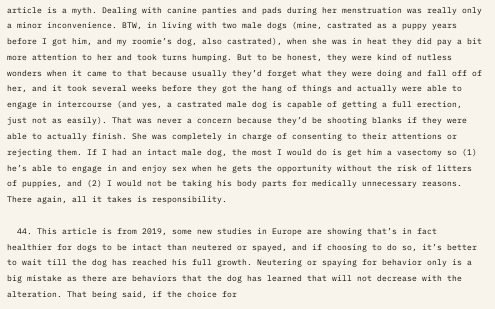article is a myth. Dealing with canine panties and pads during her menstruation was really only a minor inconvenience. BTW, in living with two male dogs (mine, castrated as a puppy years before I got him, and my roomie’s dog, also castrated), when she was in heat they did pay a bit more attention to her and took turns humping. But to be honest, they were kind of nutless wonders when it came to that because usually they’d forget what they were doing and fall off of her, and it took several weeks before they got the hang of things and actually were able to engage in intercourse (and yes, a castrated male dog is capable of getting a full erection, just not as easily). That was never a concern because they’d be shooting blanks if they were able to actually finish. She was completely in charge of consenting to their attentions or rejecting them. If I had an intact male dog, the most I would do is get him a vasectomy so (1) he’s able to engage in and enjoy sex when he gets the opportunity without the risk of litters of puppies, and (2) I would not be taking his body parts for medically unnecessary reasons. There again, all it takes is responsibility.

  44. This article is from 2019, some new studies in Europe are showing that’s in fact healthier for dogs to be intact than neutered or spayed, and if choosing to do so, it’s better to wait till the dog has reached his full growth. Neutering or spaying for behavior only is a big mistake as there are behaviors that the dog has learned that will not decrease with the alteration. That being said, if the choice for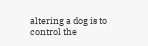altering a dog is to control the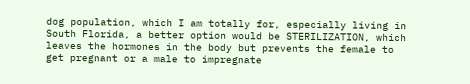dog population, which I am totally for, especially living in South Florida, a better option would be STERILIZATION, which leaves the hormones in the body but prevents the female to get pregnant or a male to impregnate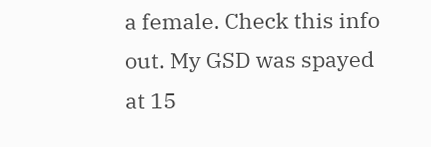a female. Check this info out. My GSD was spayed at 15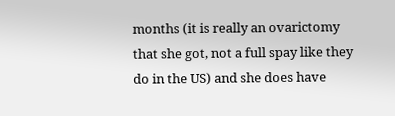months (it is really an ovarictomy that she got, not a full spay like they do in the US) and she does have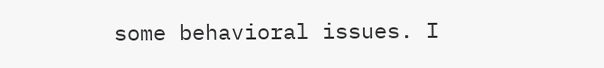some behavioral issues. I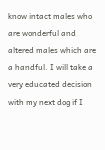know intact males who are wonderful and altered males which are a handful. I will take a very educated decision with my next dog if I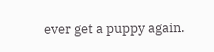ever get a puppy again.